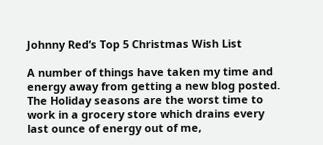Johnny Red’s Top 5 Christmas Wish List

A number of things have taken my time and energy away from getting a new blog posted.  The Holiday seasons are the worst time to work in a grocery store which drains every last ounce of energy out of me,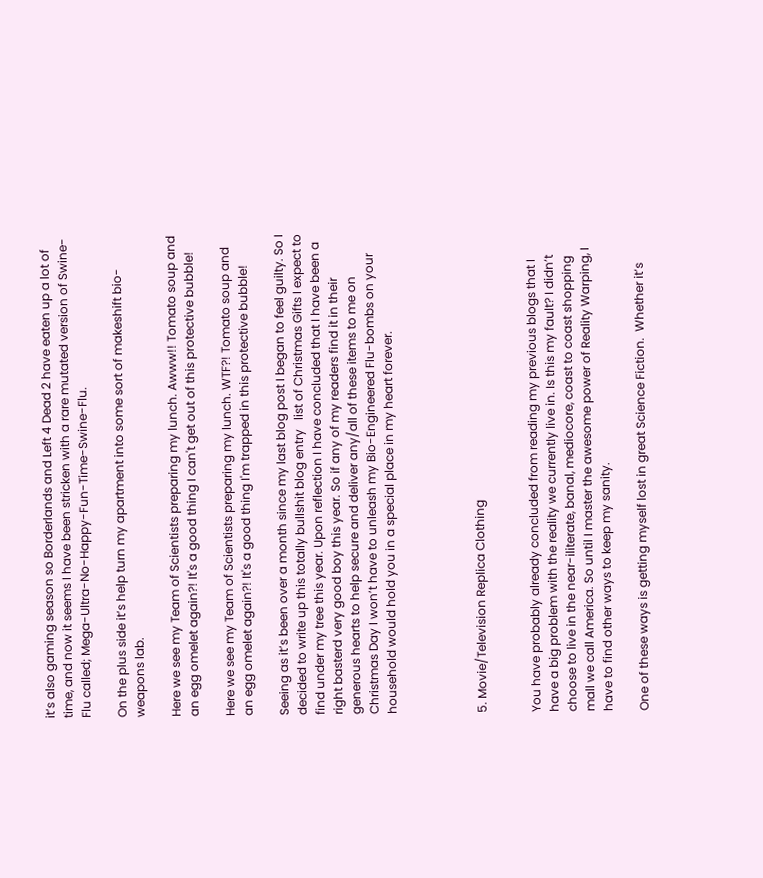it’s also gaming season so Borderlands and Left 4 Dead 2 have eaten up a lot of time, and now it seems I have been stricken with a rare mutated version of Swine-Flu called; Mega-Ultra-No-Happy-Fun-Time-Swine-Flu.

On the plus side it’s help turn my apartment into some sort of makeshift bio-weapons lab.

Here we see my Team of Scientists preparing my lunch. Awww!! Tomato soup and an egg omelet again?! It's a good thing I can't get out of this protective bubble!

Here we see my Team of Scientists preparing my lunch. WTF?! Tomato soup and an egg omelet again?! It's a good thing I'm trapped in this protective bubble!

Seeing as it’s been over a month since my last blog post I began to feel guilty. So I decided to write up this totally bullshit blog entry   list of Christmas Gifts I expect to find under my tree this year. Upon reflection I have concluded that I have been a right basterd very good boy this year. So if any of my readers find it in their generous hearts to help secure and deliver any/all of these items to me on Christmas Day I won’t have to unleash my Bio-Engineered Flu-bombs on your household would hold you in a special place in my heart forever.




5. Movie/Television Replica Clothing


You have probably already concluded from reading my previous blogs that I have a big problem with the reality we currently live in. Is this my fault? I didn’t choose to live in the near-iliterate, banal, mediocore, coast to coast shopping mall we call America. So until I master the awesome power of Reality Warping, I have to find other ways to keep my sanity.

One of these ways is getting myself lost in great Science Fiction.  Whether it’s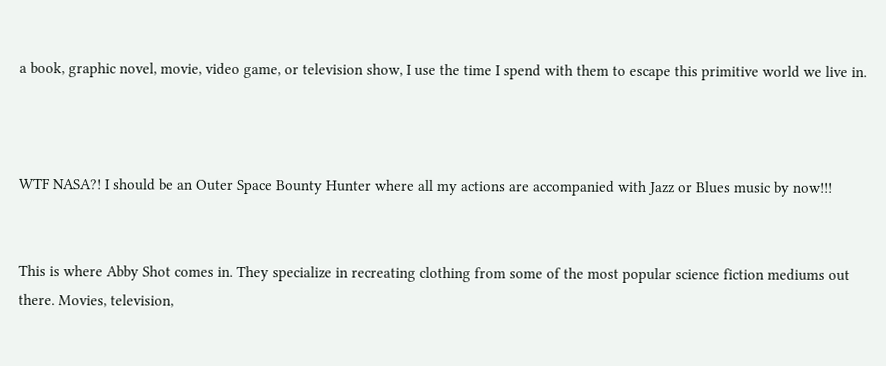a book, graphic novel, movie, video game, or television show, I use the time I spend with them to escape this primitive world we live in.



WTF NASA?! I should be an Outer Space Bounty Hunter where all my actions are accompanied with Jazz or Blues music by now!!!


This is where Abby Shot comes in. They specialize in recreating clothing from some of the most popular science fiction mediums out there. Movies, television,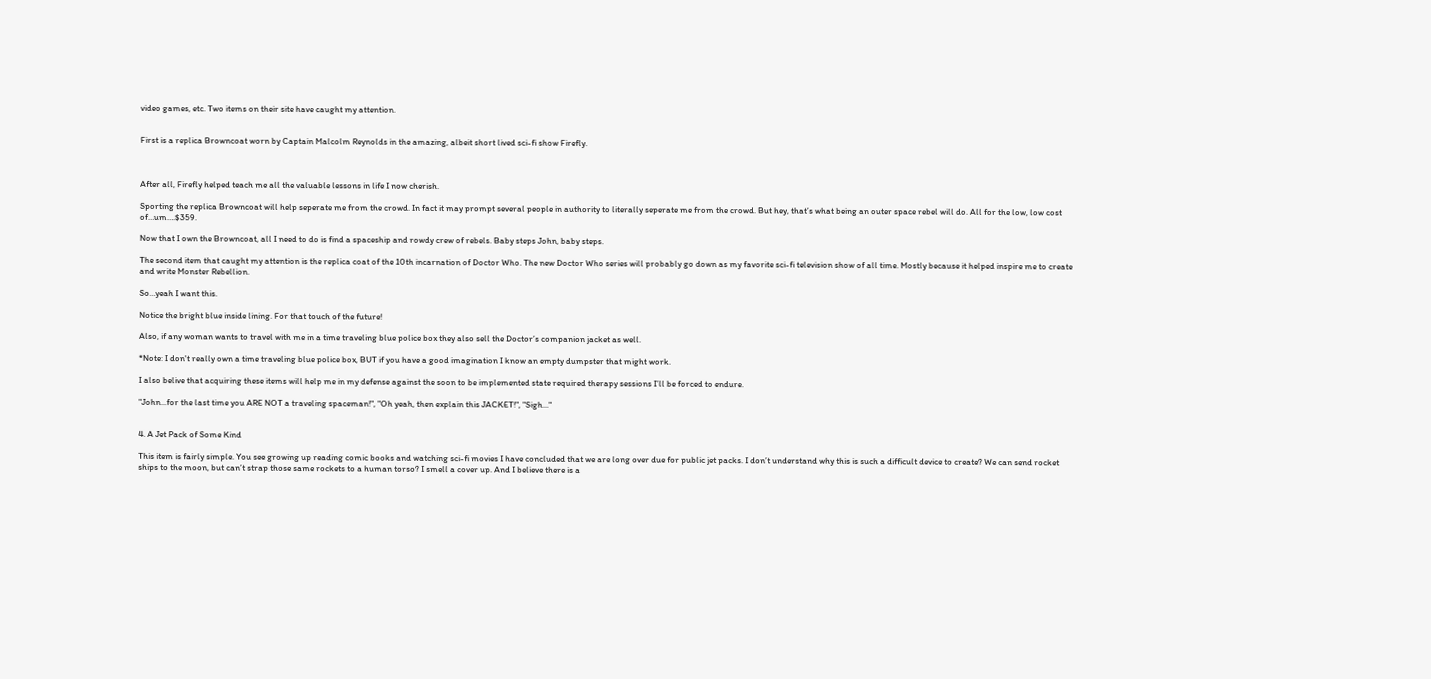video games, etc. Two items on their site have caught my attention.


First is a replica Browncoat worn by Captain Malcolm Reynolds in the amazing, albeit short lived sci-fi show Firefly.



After all, Firefly helped teach me all the valuable lessons in life I now cherish.

Sporting the replica Browncoat will help seperate me from the crowd. In fact it may prompt several people in authority to literally seperate me from the crowd. But hey, that’s what being an outer space rebel will do. All for the low, low cost of…um….$359.

Now that I own the Browncoat, all I need to do is find a spaceship and rowdy crew of rebels. Baby steps John, baby steps.

The second item that caught my attention is the replica coat of the 10th incarnation of Doctor Who. The new Doctor Who series will probably go down as my favorite sci-fi television show of all time. Mostly because it helped inspire me to create and write Monster Rebellion.

So…yeah I want this.

Notice the bright blue inside lining. For that touch of the future!

Also, if any woman wants to travel with me in a time traveling blue police box they also sell the Doctor’s companion jacket as well.

*Note: I don't really own a time traveling blue police box, BUT if you have a good imagination I know an empty dumpster that might work.

I also belive that acquiring these items will help me in my defense against the soon to be implemented state required therapy sessions I’ll be forced to endure.

"John...for the last time you ARE NOT a traveling spaceman!", "Oh yeah, then explain this JACKET!", "Sigh..."


4. A Jet Pack of Some Kind

This item is fairly simple. You see growing up reading comic books and watching sci-fi movies I have concluded that we are long over due for public jet packs. I don’t understand why this is such a difficult device to create? We can send rocket ships to the moon, but can’t strap those same rockets to a human torso? I smell a cover up. And I believe there is a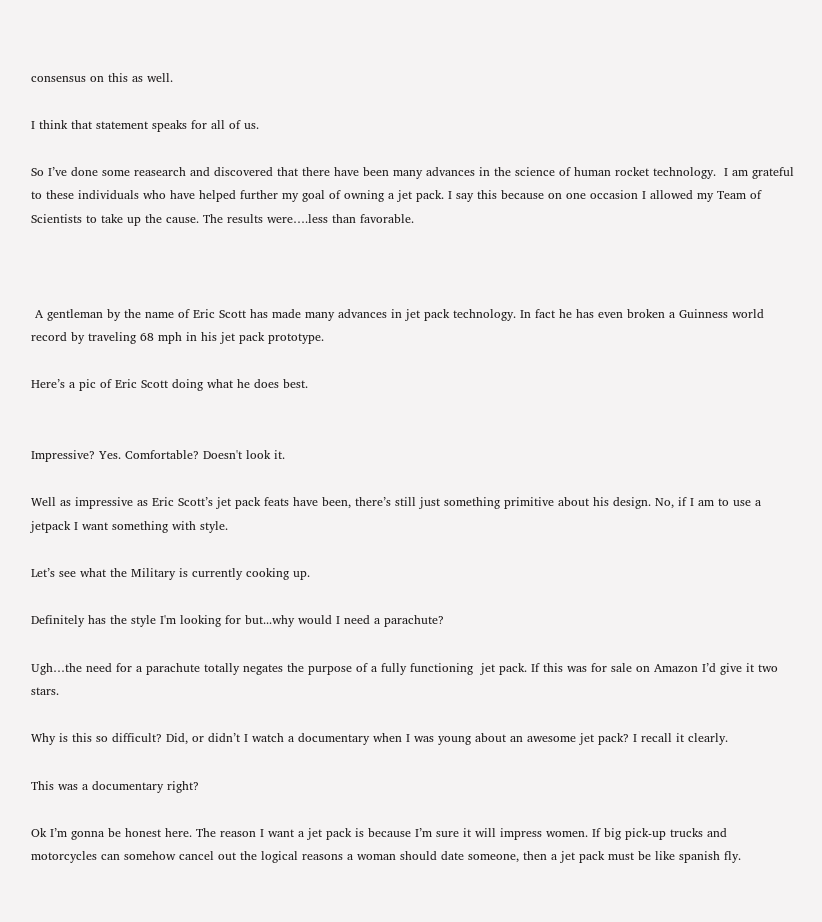consensus on this as well.

I think that statement speaks for all of us.

So I’ve done some reasearch and discovered that there have been many advances in the science of human rocket technology.  I am grateful to these individuals who have helped further my goal of owning a jet pack. I say this because on one occasion I allowed my Team of Scientists to take up the cause. The results were….less than favorable.



 A gentleman by the name of Eric Scott has made many advances in jet pack technology. In fact he has even broken a Guinness world record by traveling 68 mph in his jet pack prototype.

Here’s a pic of Eric Scott doing what he does best.


Impressive? Yes. Comfortable? Doesn't look it.

Well as impressive as Eric Scott’s jet pack feats have been, there’s still just something primitive about his design. No, if I am to use a jetpack I want something with style.

Let’s see what the Military is currently cooking up.

Definitely has the style I'm looking for but...why would I need a parachute?

Ugh…the need for a parachute totally negates the purpose of a fully functioning  jet pack. If this was for sale on Amazon I’d give it two stars.

Why is this so difficult? Did, or didn’t I watch a documentary when I was young about an awesome jet pack? I recall it clearly.

This was a documentary right?

Ok I’m gonna be honest here. The reason I want a jet pack is because I’m sure it will impress women. If big pick-up trucks and motorcycles can somehow cancel out the logical reasons a woman should date someone, then a jet pack must be like spanish fly.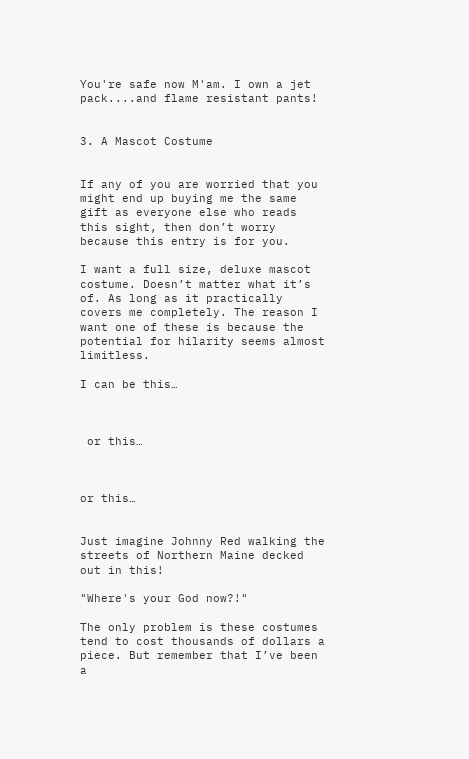You're safe now M'am. I own a jet pack....and flame resistant pants!


3. A Mascot Costume


If any of you are worried that you might end up buying me the same gift as everyone else who reads this sight, then don’t worry because this entry is for you.

I want a full size, deluxe mascot costume. Doesn’t matter what it’s of. As long as it practically covers me completely. The reason I want one of these is because the potential for hilarity seems almost limitless.

I can be this…



 or this…



or this…


Just imagine Johnny Red walking the streets of Northern Maine decked out in this!

"Where's your God now?!"

The only problem is these costumes tend to cost thousands of dollars a piece. But remember that I’ve been a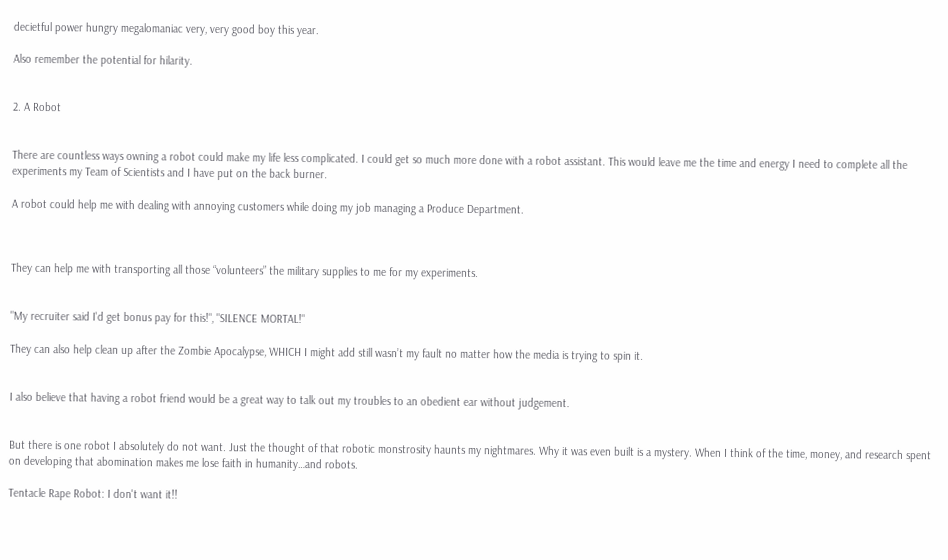decietful power hungry megalomaniac very, very good boy this year.

Also remember the potential for hilarity.


2. A Robot


There are countless ways owning a robot could make my life less complicated. I could get so much more done with a robot assistant. This would leave me the time and energy I need to complete all the experiments my Team of Scientists and I have put on the back burner.

A robot could help me with dealing with annoying customers while doing my job managing a Produce Department.



They can help me with transporting all those “volunteers” the military supplies to me for my experiments.


"My recruiter said I'd get bonus pay for this!", "SILENCE MORTAL!"

They can also help clean up after the Zombie Apocalypse, WHICH I might add still wasn’t my fault no matter how the media is trying to spin it.


I also believe that having a robot friend would be a great way to talk out my troubles to an obedient ear without judgement.


But there is one robot I absolutely do not want. Just the thought of that robotic monstrosity haunts my nightmares. Why it was even built is a mystery. When I think of the time, money, and research spent on developing that abomination makes me lose faith in humanity…and robots.

Tentacle Rape Robot: I don't want it!!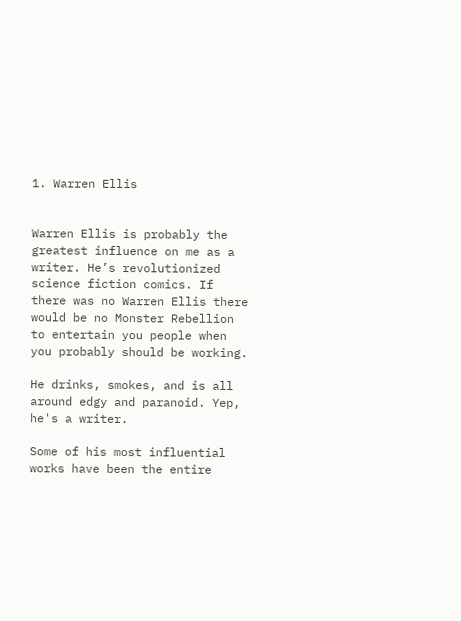1. Warren Ellis


Warren Ellis is probably the greatest influence on me as a writer. He’s revolutionized science fiction comics. If there was no Warren Ellis there would be no Monster Rebellion to entertain you people when you probably should be working.

He drinks, smokes, and is all around edgy and paranoid. Yep, he's a writer.

Some of his most influential works have been the entire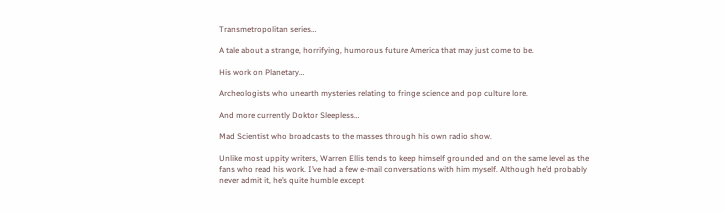Transmetropolitan series…

A tale about a strange, horrifying, humorous future America that may just come to be.

His work on Planetary…

Archeologists who unearth mysteries relating to fringe science and pop culture lore.

And more currently Doktor Sleepless…

Mad Scientist who broadcasts to the masses through his own radio show.

Unlike most uppity writers, Warren Ellis tends to keep himself grounded and on the same level as the fans who read his work. I’ve had a few e-mail conversations with him myself. Although he’d probably never admit it, he’s quite humble except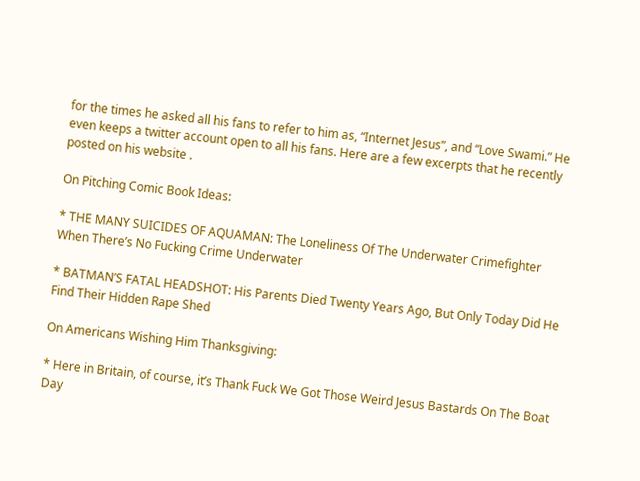for the times he asked all his fans to refer to him as, “Internet Jesus”, and “Love Swami.” He even keeps a twitter account open to all his fans. Here are a few excerpts that he recently posted on his website .

On Pitching Comic Book Ideas:

* THE MANY SUICIDES OF AQUAMAN: The Loneliness Of The Underwater Crimefighter When There’s No Fucking Crime Underwater

* BATMAN’S FATAL HEADSHOT: His Parents Died Twenty Years Ago, But Only Today Did He Find Their Hidden Rape Shed

On Americans Wishing Him Thanksgiving:

* Here in Britain, of course, it’s Thank Fuck We Got Those Weird Jesus Bastards On The Boat Day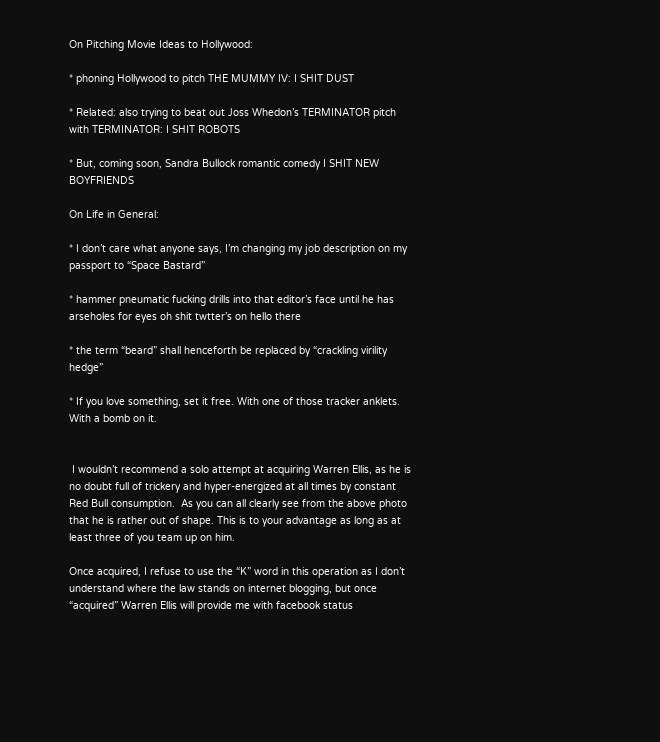On Pitching Movie Ideas to Hollywood:

* phoning Hollywood to pitch THE MUMMY IV: I SHIT DUST

* Related: also trying to beat out Joss Whedon’s TERMINATOR pitch with TERMINATOR: I SHIT ROBOTS

* But, coming soon, Sandra Bullock romantic comedy I SHIT NEW BOYFRIENDS

On Life in General:

* I don’t care what anyone says, I’m changing my job description on my passport to “Space Bastard”

* hammer pneumatic fucking drills into that editor’s face until he has arseholes for eyes oh shit twtter’s on hello there

* the term “beard” shall henceforth be replaced by “crackling virility hedge”

* If you love something, set it free. With one of those tracker anklets. With a bomb on it.


 I wouldn’t recommend a solo attempt at acquiring Warren Ellis, as he is no doubt full of trickery and hyper-energized at all times by constant Red Bull consumption.  As you can all clearly see from the above photo that he is rather out of shape. This is to your advantage as long as at least three of you team up on him.

Once acquired, I refuse to use the “K” word in this operation as I don’t understand where the law stands on internet blogging, but once “acquired” Warren Ellis will provide me with facebook status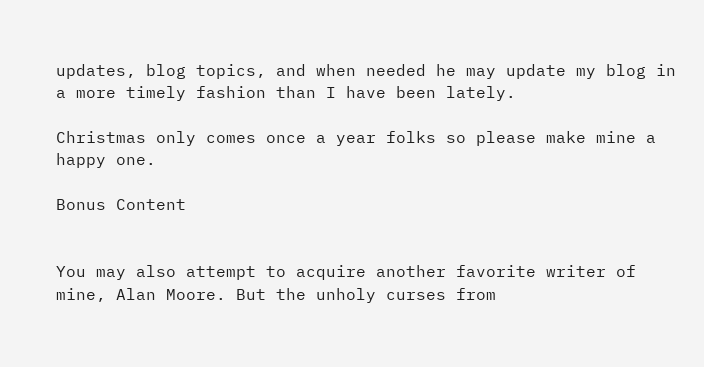updates, blog topics, and when needed he may update my blog in a more timely fashion than I have been lately.

Christmas only comes once a year folks so please make mine a happy one.

Bonus Content


You may also attempt to acquire another favorite writer of mine, Alan Moore. But the unholy curses from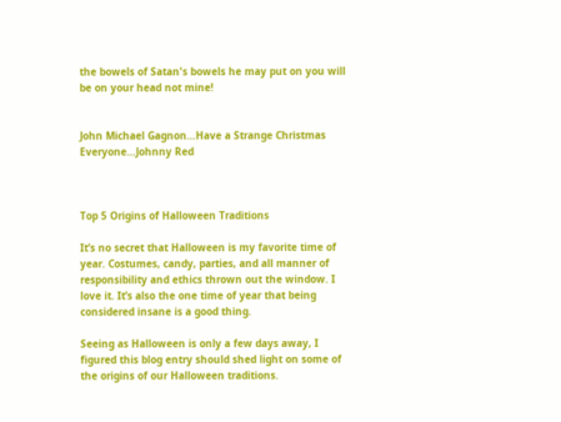the bowels of Satan's bowels he may put on you will be on your head not mine!


John Michael Gagnon…Have a Strange Christmas Everyone…Johnny Red



Top 5 Origins of Halloween Traditions

It’s no secret that Halloween is my favorite time of year. Costumes, candy, parties, and all manner of responsibility and ethics thrown out the window. I love it. It’s also the one time of year that being considered insane is a good thing.

Seeing as Halloween is only a few days away, I figured this blog entry should shed light on some of the origins of our Halloween traditions.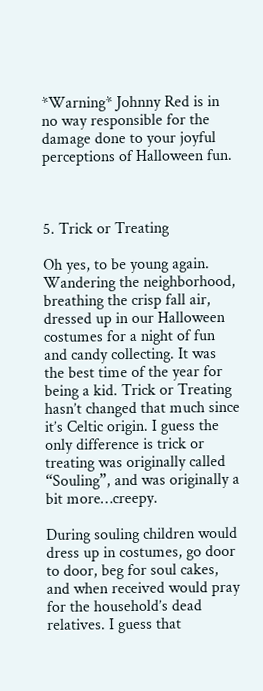*Warning* Johnny Red is in no way responsible for the damage done to your joyful perceptions of Halloween fun.



5. Trick or Treating

Oh yes, to be young again. Wandering the neighborhood, breathing the crisp fall air, dressed up in our Halloween costumes for a night of fun and candy collecting. It was the best time of the year for being a kid. Trick or Treating hasn’t changed that much since it’s Celtic origin. I guess the only difference is trick or treating was originally called “Souling”, and was originally a bit more…creepy.

During souling children would dress up in costumes, go door to door, beg for soul cakes, and when received would pray for the household’s dead relatives. I guess that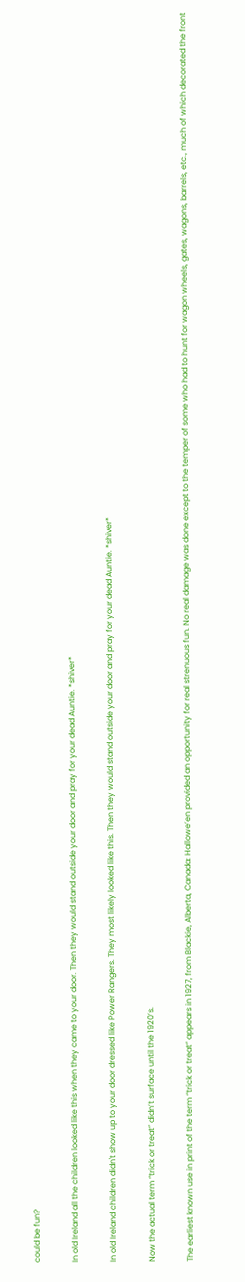could be fun?

In old Ireland all the children looked like this when they came to your door. Then they would stand outside your door and pray for your dead Auntie. *shiver*

In old Ireland children didn't show up to your door dressed like Power Rangers. They most likely looked like this. Then they would stand outside your door and pray for your dead Auntie. *shiver*

Now the actual term “trick or treat” didn’t surface until the 1920’s.

The earliest known use in print of the term “trick or treat” appears in 1927, from Blackie, Alberta, Canada: Hallowe’en provided an opportunity for real strenuous fun. No real damage was done except to the temper of some who had to hunt for wagon wheels, gates, wagons, barrels, etc., much of which decorated the front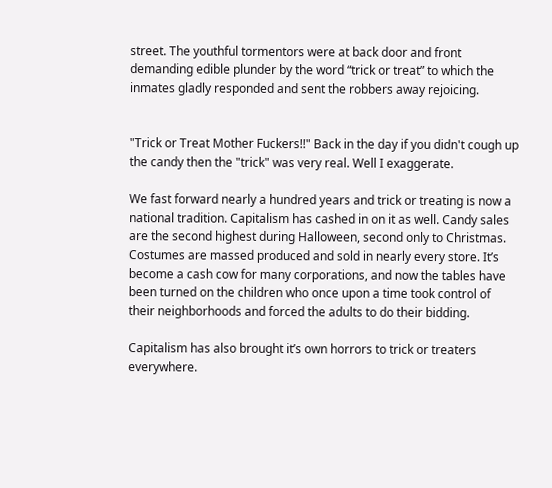street. The youthful tormentors were at back door and front demanding edible plunder by the word “trick or treat” to which the inmates gladly responded and sent the robbers away rejoicing.


"Trick or Treat Mother Fuckers!!" Back in the day if you didn't cough up the candy then the "trick" was very real. Well I exaggerate.

We fast forward nearly a hundred years and trick or treating is now a national tradition. Capitalism has cashed in on it as well. Candy sales are the second highest during Halloween, second only to Christmas. Costumes are massed produced and sold in nearly every store. It’s become a cash cow for many corporations, and now the tables have been turned on the children who once upon a time took control of their neighborhoods and forced the adults to do their bidding.

Capitalism has also brought it’s own horrors to trick or treaters everywhere.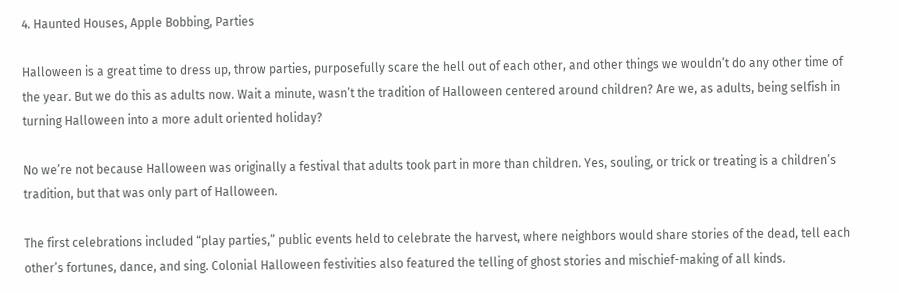4. Haunted Houses, Apple Bobbing, Parties

Halloween is a great time to dress up, throw parties, purposefully scare the hell out of each other, and other things we wouldn’t do any other time of the year. But we do this as adults now. Wait a minute, wasn’t the tradition of Halloween centered around children? Are we, as adults, being selfish in turning Halloween into a more adult oriented holiday?

No we’re not because Halloween was originally a festival that adults took part in more than children. Yes, souling, or trick or treating is a children’s tradition, but that was only part of Halloween.

The first celebrations included “play parties,” public events held to celebrate the harvest, where neighbors would share stories of the dead, tell each other’s fortunes, dance, and sing. Colonial Halloween festivities also featured the telling of ghost stories and mischief-making of all kinds.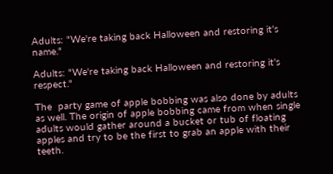Adults: "We're taking back Halloween and restoring it's name."

Adults: "We're taking back Halloween and restoring it's respect."

The  party game of apple bobbing was also done by adults as well. The origin of apple bobbing came from when single adults would gather around a bucket or tub of floating apples and try to be the first to grab an apple with their teeth.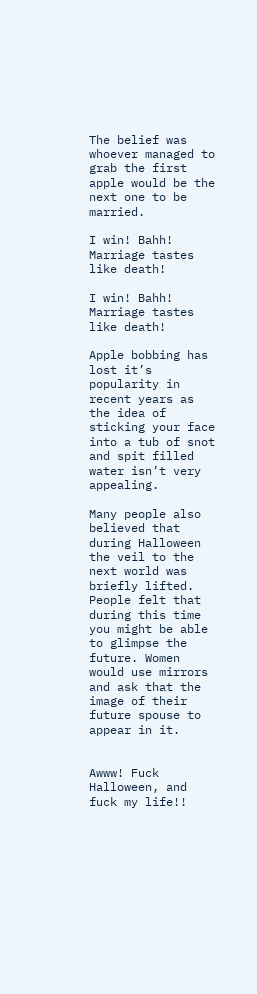The belief was whoever managed to grab the first apple would be the next one to be married.

I win! Bahh! Marriage tastes like death!

I win! Bahh! Marriage tastes like death!

Apple bobbing has lost it’s popularity in recent years as the idea of sticking your face into a tub of snot and spit filled water isn’t very appealing.

Many people also believed that during Halloween the veil to the next world was briefly lifted. People felt that during this time you might be able to glimpse the future. Women would use mirrors and ask that the image of their future spouse to appear in it.


Awww! Fuck Halloween, and fuck my life!!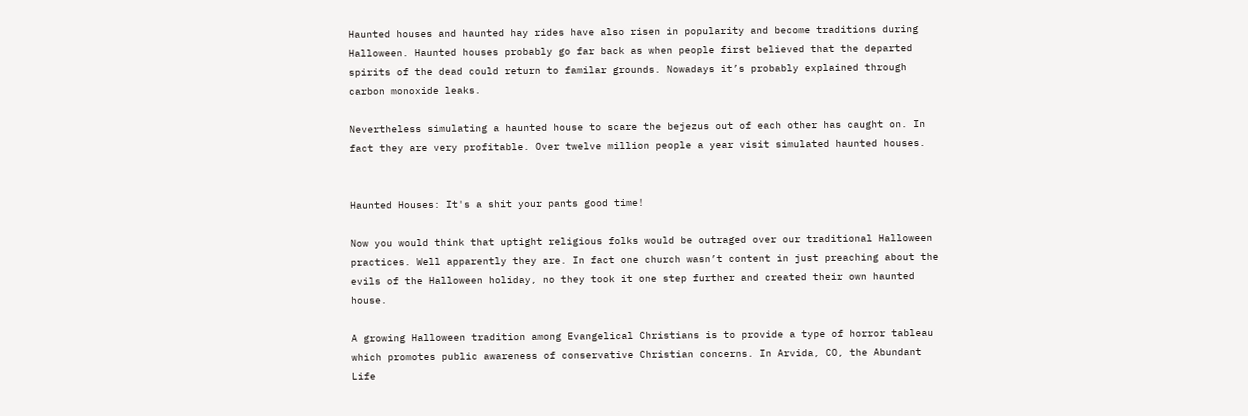Haunted houses and haunted hay rides have also risen in popularity and become traditions during Halloween. Haunted houses probably go far back as when people first believed that the departed spirits of the dead could return to familar grounds. Nowadays it’s probably explained through carbon monoxide leaks.

Nevertheless simulating a haunted house to scare the bejezus out of each other has caught on. In fact they are very profitable. Over twelve million people a year visit simulated haunted houses.


Haunted Houses: It's a shit your pants good time!

Now you would think that uptight religious folks would be outraged over our traditional Halloween practices. Well apparently they are. In fact one church wasn’t content in just preaching about the evils of the Halloween holiday, no they took it one step further and created their own haunted house.

A growing Halloween tradition among Evangelical Christians is to provide a type of horror tableau which promotes public awareness of conservative Christian concerns. In Arvida, CO, the Abundant Life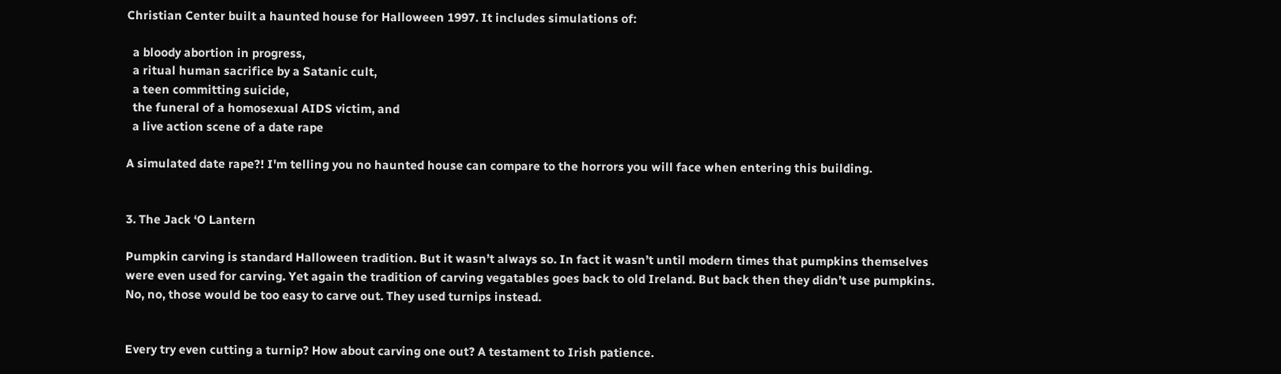Christian Center built a haunted house for Halloween 1997. It includes simulations of:

  a bloody abortion in progress,
  a ritual human sacrifice by a Satanic cult,
  a teen committing suicide,
  the funeral of a homosexual AIDS victim, and
  a live action scene of a date rape

A simulated date rape?! I'm telling you no haunted house can compare to the horrors you will face when entering this building.


3. The Jack ‘O Lantern

Pumpkin carving is standard Halloween tradition. But it wasn’t always so. In fact it wasn’t until modern times that pumpkins themselves were even used for carving. Yet again the tradition of carving vegatables goes back to old Ireland. But back then they didn’t use pumpkins. No, no, those would be too easy to carve out. They used turnips instead.


Every try even cutting a turnip? How about carving one out? A testament to Irish patience.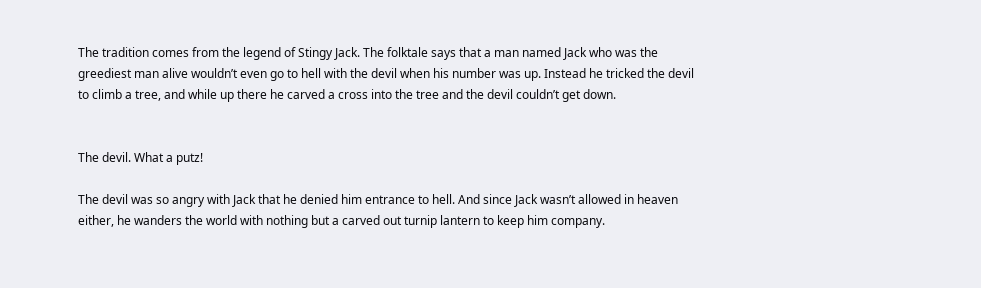The tradition comes from the legend of Stingy Jack. The folktale says that a man named Jack who was the greediest man alive wouldn’t even go to hell with the devil when his number was up. Instead he tricked the devil to climb a tree, and while up there he carved a cross into the tree and the devil couldn’t get down.


The devil. What a putz!

The devil was so angry with Jack that he denied him entrance to hell. And since Jack wasn’t allowed in heaven either, he wanders the world with nothing but a carved out turnip lantern to keep him company.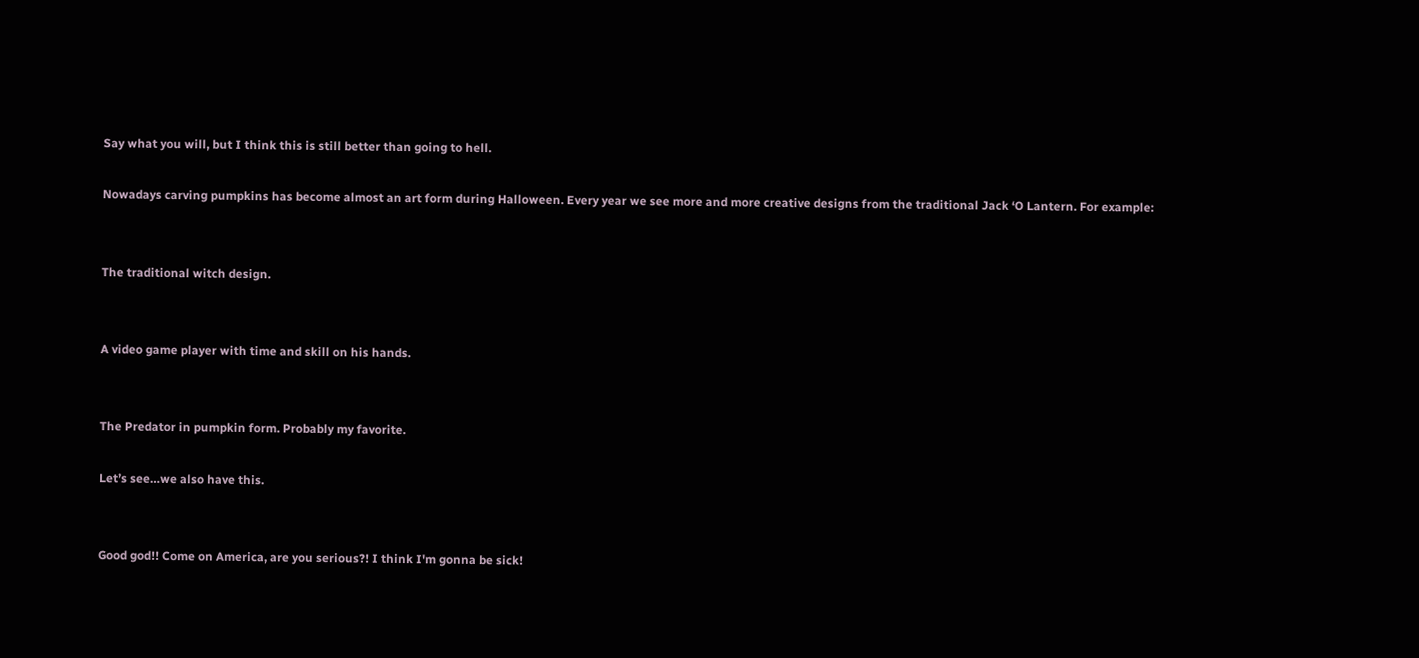Say what you will, but I think this is still better than going to hell.

Nowadays carving pumpkins has become almost an art form during Halloween. Every year we see more and more creative designs from the traditional Jack ‘O Lantern. For example:


The traditional witch design.


A video game player with time and skill on his hands.


The Predator in pumpkin form. Probably my favorite.

Let’s see…we also have this.


Good god!! Come on America, are you serious?! I think I'm gonna be sick!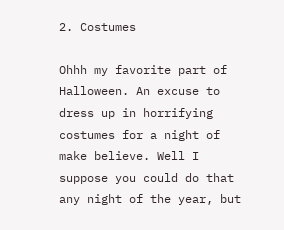2. Costumes

Ohhh my favorite part of Halloween. An excuse to dress up in horrifying costumes for a night of make believe. Well I suppose you could do that any night of the year, but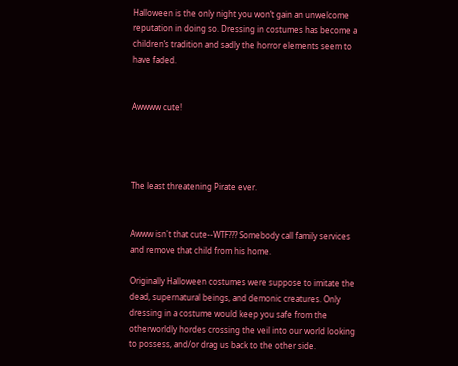Halloween is the only night you won’t gain an unwelcome reputation in doing so. Dressing in costumes has become a children’s tradition and sadly the horror elements seem to have faded.


Awwww cute!




The least threatening Pirate ever.


Awww isn't that cute--WTF??? Somebody call family services and remove that child from his home.

Originally Halloween costumes were suppose to imitate the dead, supernatural beings, and demonic creatures. Only dressing in a costume would keep you safe from the otherworldly hordes crossing the veil into our world looking to possess, and/or drag us back to the other side.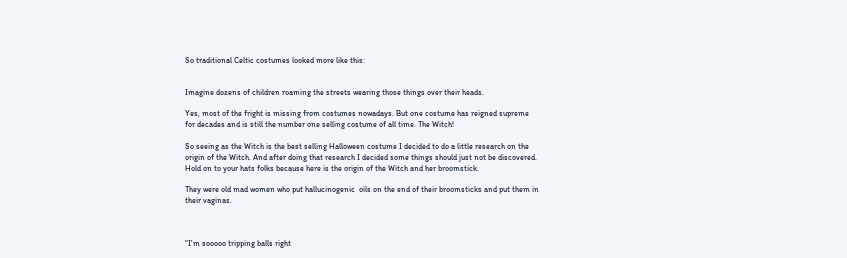So traditional Celtic costumes looked more like this:


Imagine dozens of children roaming the streets wearing those things over their heads.

Yes, most of the fright is missing from costumes nowadays. But one costume has reigned supreme for decades and is still the number one selling costume of all time. The Witch!

So seeing as the Witch is the best selling Halloween costume I decided to do a little research on the origin of the Witch. And after doing that research I decided some things should just not be discovered. Hold on to your hats folks because here is the origin of the Witch and her broomstick.

They were old mad women who put hallucinogenic  oils on the end of their broomsticks and put them in their vaginas.



"I'm sooooo tripping balls right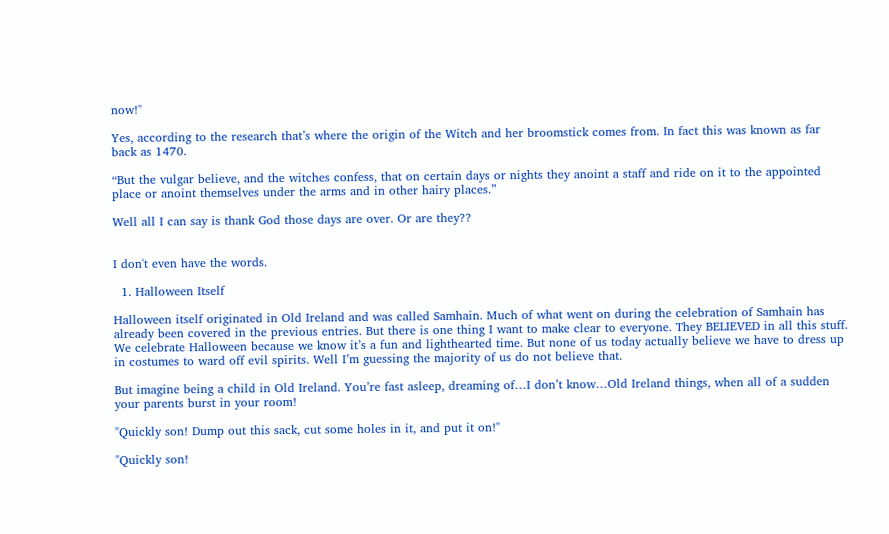now!"

Yes, according to the research that’s where the origin of the Witch and her broomstick comes from. In fact this was known as far back as 1470.

“But the vulgar believe, and the witches confess, that on certain days or nights they anoint a staff and ride on it to the appointed place or anoint themselves under the arms and in other hairy places.”

Well all I can say is thank God those days are over. Or are they??


I don't even have the words.

  1. Halloween Itself

Halloween itself originated in Old Ireland and was called Samhain. Much of what went on during the celebration of Samhain has already been covered in the previous entries. But there is one thing I want to make clear to everyone. They BELIEVED in all this stuff. We celebrate Halloween because we know it’s a fun and lighthearted time. But none of us today actually believe we have to dress up in costumes to ward off evil spirits. Well I’m guessing the majority of us do not believe that.

But imagine being a child in Old Ireland. You’re fast asleep, dreaming of…I don’t know…Old Ireland things, when all of a sudden your parents burst in your room!

"Quickly son! Dump out this sack, cut some holes in it, and put it on!"

"Quickly son!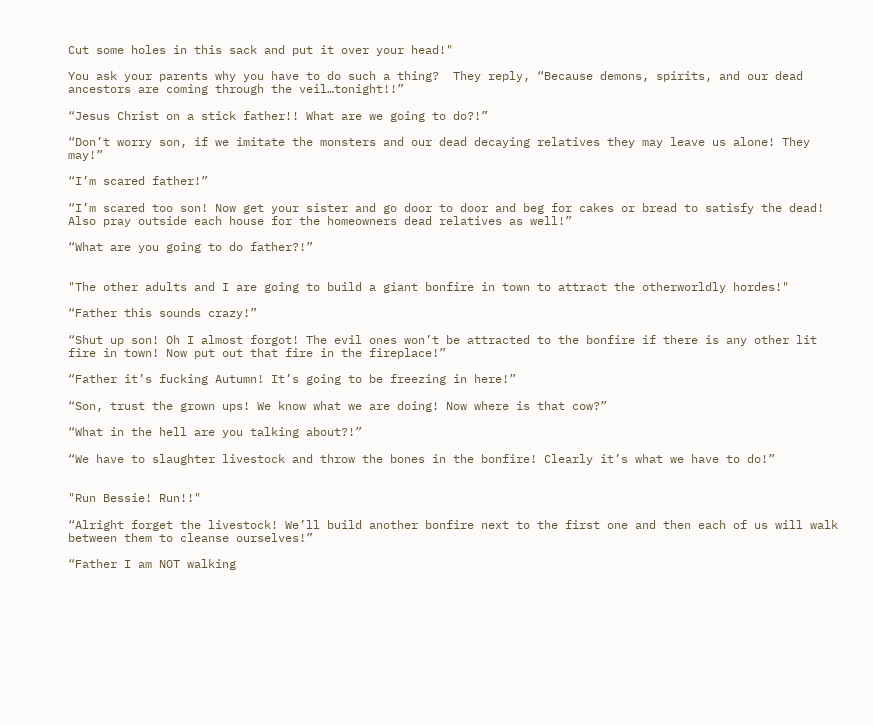Cut some holes in this sack and put it over your head!"

You ask your parents why you have to do such a thing?  They reply, “Because demons, spirits, and our dead ancestors are coming through the veil…tonight!!”

“Jesus Christ on a stick father!! What are we going to do?!”

“Don’t worry son, if we imitate the monsters and our dead decaying relatives they may leave us alone! They may!”

“I’m scared father!”

“I’m scared too son! Now get your sister and go door to door and beg for cakes or bread to satisfy the dead! Also pray outside each house for the homeowners dead relatives as well!”

“What are you going to do father?!”


"The other adults and I are going to build a giant bonfire in town to attract the otherworldly hordes!"

“Father this sounds crazy!”

“Shut up son! Oh I almost forgot! The evil ones won’t be attracted to the bonfire if there is any other lit fire in town! Now put out that fire in the fireplace!”

“Father it’s fucking Autumn! It’s going to be freezing in here!”

“Son, trust the grown ups! We know what we are doing! Now where is that cow?”

“What in the hell are you talking about?!”

“We have to slaughter livestock and throw the bones in the bonfire! Clearly it’s what we have to do!”


"Run Bessie! Run!!"

“Alright forget the livestock! We’ll build another bonfire next to the first one and then each of us will walk between them to cleanse ourselves!”

“Father I am NOT walking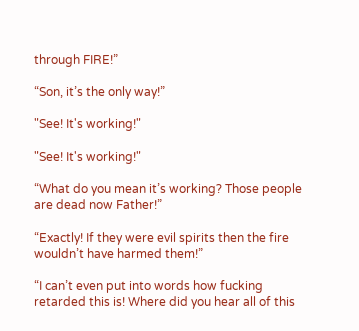through FIRE!”

“Son, it’s the only way!”

"See! It's working!"

"See! It's working!"

“What do you mean it’s working? Those people are dead now Father!”

“Exactly! If they were evil spirits then the fire wouldn’t have harmed them!”

“I can’t even put into words how fucking retarded this is! Where did you hear all of this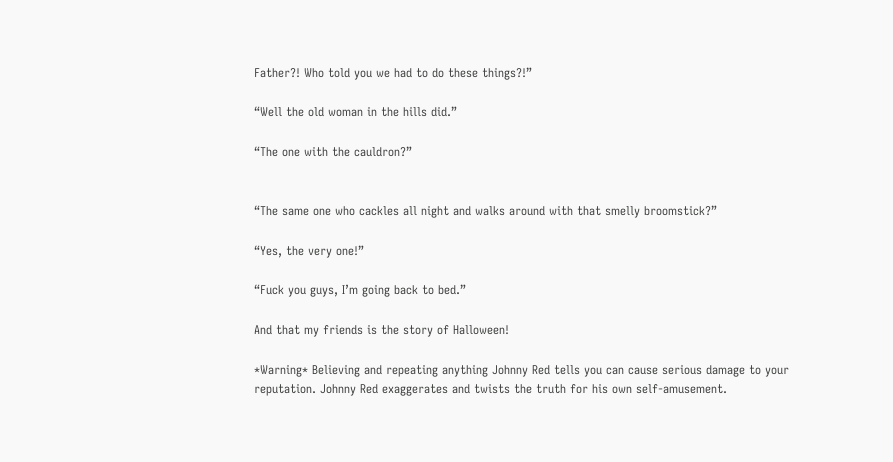Father?! Who told you we had to do these things?!”

“Well the old woman in the hills did.”

“The one with the cauldron?”


“The same one who cackles all night and walks around with that smelly broomstick?”

“Yes, the very one!”

“Fuck you guys, I’m going back to bed.”

And that my friends is the story of Halloween!

*Warning* Believing and repeating anything Johnny Red tells you can cause serious damage to your reputation. Johnny Red exaggerates and twists the truth for his own self-amusement.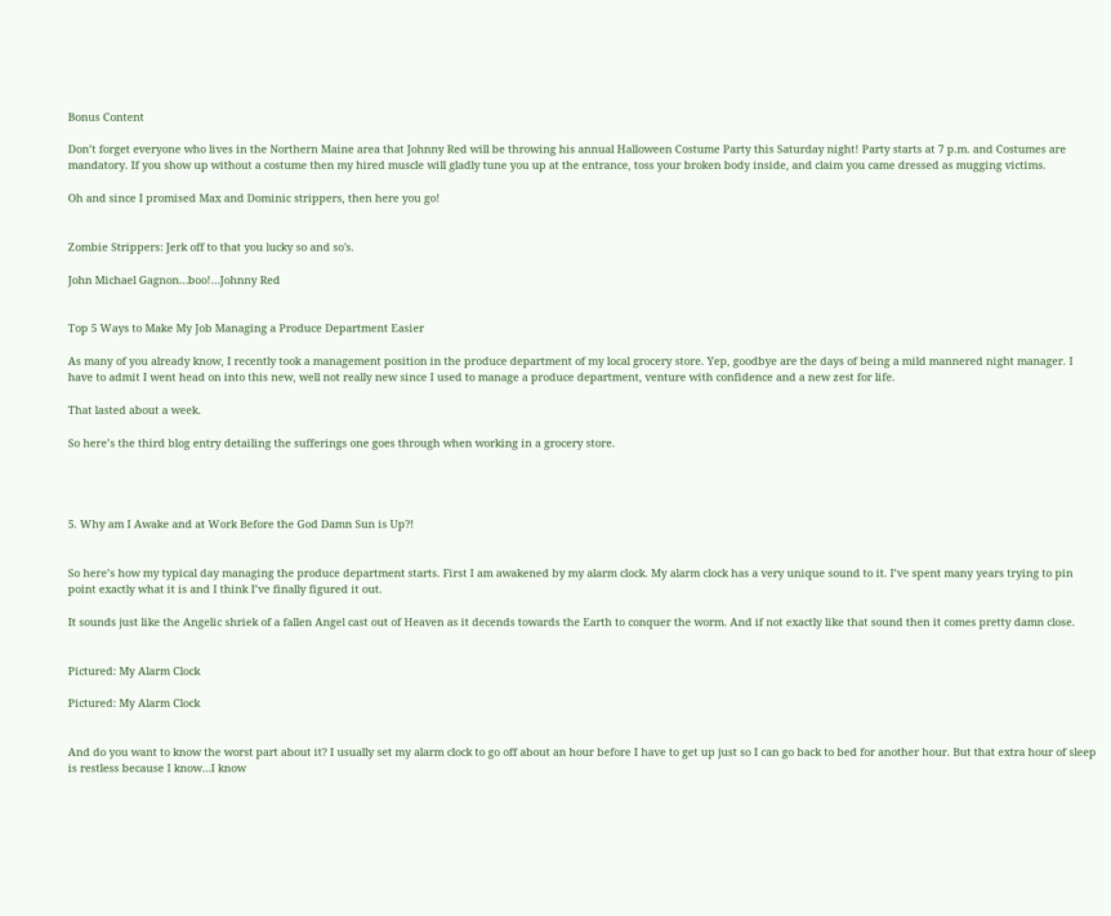Bonus Content

Don’t forget everyone who lives in the Northern Maine area that Johnny Red will be throwing his annual Halloween Costume Party this Saturday night! Party starts at 7 p.m. and Costumes are mandatory. If you show up without a costume then my hired muscle will gladly tune you up at the entrance, toss your broken body inside, and claim you came dressed as mugging victims.

Oh and since I promised Max and Dominic strippers, then here you go!


Zombie Strippers: Jerk off to that you lucky so and so's.

John Michael Gagnon…boo!…Johnny Red


Top 5 Ways to Make My Job Managing a Produce Department Easier

As many of you already know, I recently took a management position in the produce department of my local grocery store. Yep, goodbye are the days of being a mild mannered night manager. I have to admit I went head on into this new, well not really new since I used to manage a produce department, venture with confidence and a new zest for life.

That lasted about a week.

So here’s the third blog entry detailing the sufferings one goes through when working in a grocery store.




5. Why am I Awake and at Work Before the God Damn Sun is Up?!


So here’s how my typical day managing the produce department starts. First I am awakened by my alarm clock. My alarm clock has a very unique sound to it. I’ve spent many years trying to pin point exactly what it is and I think I’ve finally figured it out.

It sounds just like the Angelic shriek of a fallen Angel cast out of Heaven as it decends towards the Earth to conquer the worm. And if not exactly like that sound then it comes pretty damn close.


Pictured: My Alarm Clock

Pictured: My Alarm Clock


And do you want to know the worst part about it? I usually set my alarm clock to go off about an hour before I have to get up just so I can go back to bed for another hour. But that extra hour of sleep is restless because I know…I know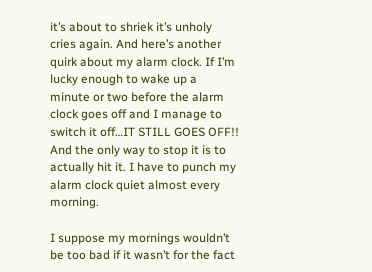it’s about to shriek it’s unholy cries again. And here’s another quirk about my alarm clock. If I’m lucky enough to wake up a minute or two before the alarm clock goes off and I manage to switch it off…IT STILL GOES OFF!!  And the only way to stop it is to actually hit it. I have to punch my alarm clock quiet almost every morning.

I suppose my mornings wouldn’t be too bad if it wasn’t for the fact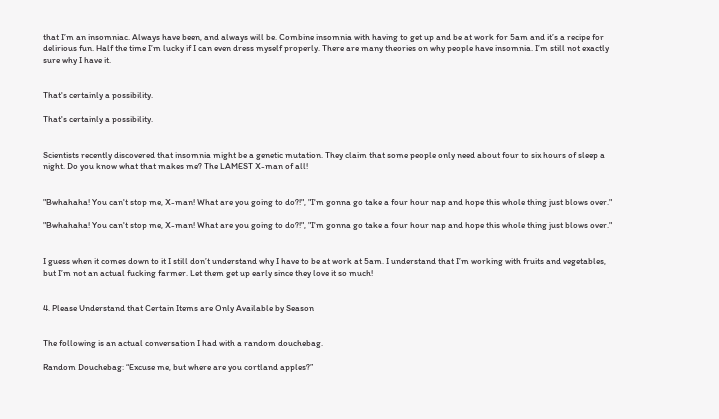that I’m an insomniac. Always have been, and always will be. Combine insomnia with having to get up and be at work for 5am and it’s a recipe for delirious fun. Half the time I’m lucky if I can even dress myself properly. There are many theories on why people have insomnia. I’m still not exactly sure why I have it.


That's certainly a possibility.

That's certainly a possibility.


Scientists recently discovered that insomnia might be a genetic mutation. They claim that some people only need about four to six hours of sleep a night. Do you know what that makes me? The LAMEST X-man of all!


"Bwhahaha! You can't stop me, X-man! What are you going to do?!", "I'm gonna go take a four hour nap and hope this whole thing just blows over."

"Bwhahaha! You can't stop me, X-man! What are you going to do?!", "I'm gonna go take a four hour nap and hope this whole thing just blows over."


I guess when it comes down to it I still don’t understand why I have to be at work at 5am. I understand that I’m working with fruits and vegetables, but I’m not an actual fucking farmer. Let them get up early since they love it so much!


4. Please Understand that Certain Items are Only Available by Season


The following is an actual conversation I had with a random douchebag.

Random Douchebag: “Excuse me, but where are you cortland apples?”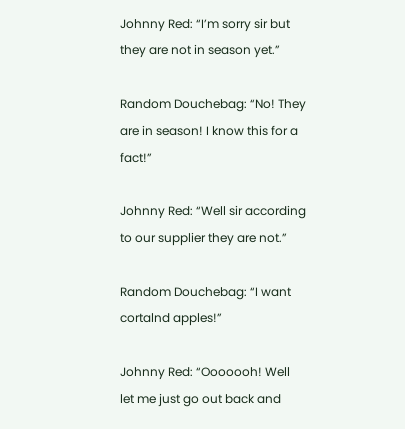Johnny Red: “I’m sorry sir but they are not in season yet.”

Random Douchebag: “No! They are in season! I know this for a fact!”

Johnny Red: “Well sir according to our supplier they are not.”

Random Douchebag: “I want cortalnd apples!”

Johnny Red: “Ooooooh! Well let me just go out back and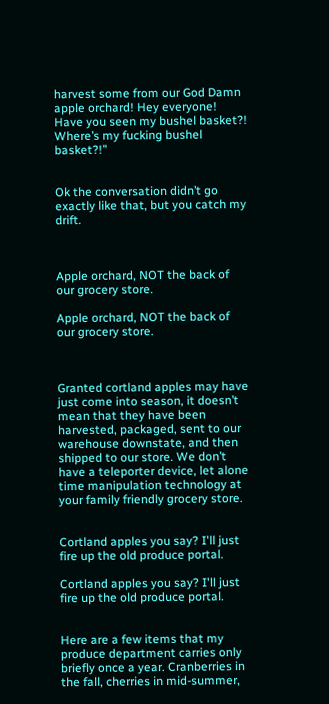harvest some from our God Damn apple orchard! Hey everyone! Have you seen my bushel basket?! Where’s my fucking bushel basket?!”


Ok the conversation didn’t go exactly like that, but you catch my drift.



Apple orchard, NOT the back of our grocery store.

Apple orchard, NOT the back of our grocery store.



Granted cortland apples may have just come into season, it doesn’t mean that they have been harvested, packaged, sent to our warehouse downstate, and then shipped to our store. We don’t have a teleporter device, let alone time manipulation technology at your family friendly grocery store.


Cortland apples you say? I'll just fire up the old produce portal.

Cortland apples you say? I'll just fire up the old produce portal.


Here are a few items that my produce department carries only briefly once a year. Cranberries in the fall, cherries in mid-summer,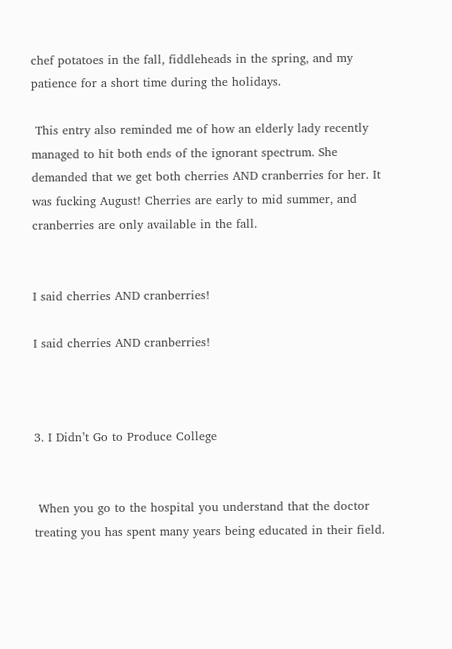chef potatoes in the fall, fiddleheads in the spring, and my patience for a short time during the holidays.

 This entry also reminded me of how an elderly lady recently managed to hit both ends of the ignorant spectrum. She demanded that we get both cherries AND cranberries for her. It was fucking August! Cherries are early to mid summer, and cranberries are only available in the fall.


I said cherries AND cranberries!

I said cherries AND cranberries!



3. I Didn’t Go to Produce College


 When you go to the hospital you understand that the doctor treating you has spent many years being educated in their field.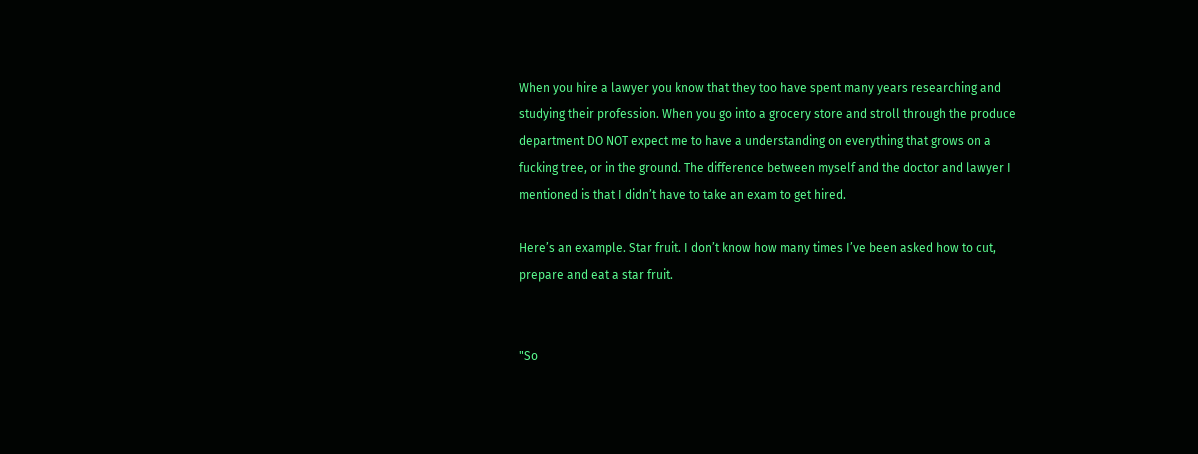When you hire a lawyer you know that they too have spent many years researching and studying their profession. When you go into a grocery store and stroll through the produce department DO NOT expect me to have a understanding on everything that grows on a fucking tree, or in the ground. The difference between myself and the doctor and lawyer I mentioned is that I didn’t have to take an exam to get hired.

Here’s an example. Star fruit. I don’t know how many times I’ve been asked how to cut, prepare and eat a star fruit.


"So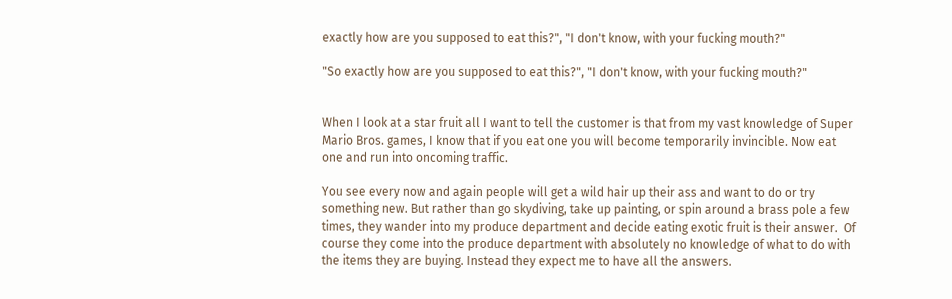exactly how are you supposed to eat this?", "I don't know, with your fucking mouth?"

"So exactly how are you supposed to eat this?", "I don't know, with your fucking mouth?"


When I look at a star fruit all I want to tell the customer is that from my vast knowledge of Super Mario Bros. games, I know that if you eat one you will become temporarily invincible. Now eat one and run into oncoming traffic.

You see every now and again people will get a wild hair up their ass and want to do or try something new. But rather than go skydiving, take up painting, or spin around a brass pole a few times, they wander into my produce department and decide eating exotic fruit is their answer.  Of course they come into the produce department with absolutely no knowledge of what to do with the items they are buying. Instead they expect me to have all the answers.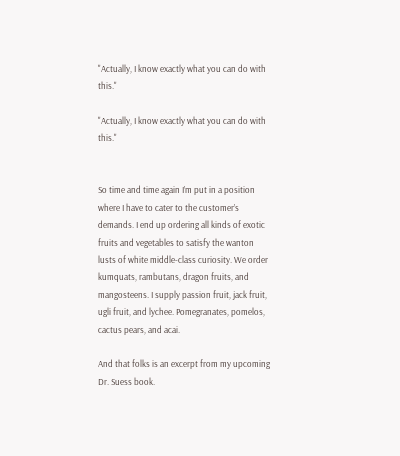"Actually, I know exactly what you can do with this."

"Actually, I know exactly what you can do with this."


So time and time again I’m put in a position where I have to cater to the customer’s demands. I end up ordering all kinds of exotic fruits and vegetables to satisfy the wanton lusts of white middle-class curiosity. We order kumquats, rambutans, dragon fruits, and mangosteens. I supply passion fruit, jack fruit, ugli fruit, and lychee. Pomegranates, pomelos, cactus pears, and acai.

And that folks is an excerpt from my upcoming Dr. Suess book.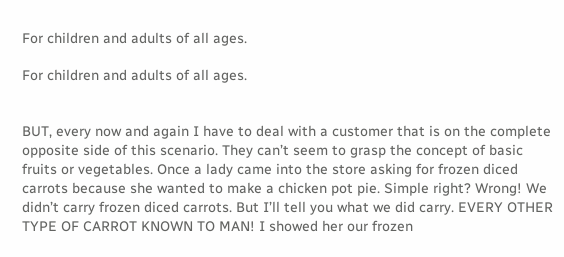For children and adults of all ages.

For children and adults of all ages.


BUT, every now and again I have to deal with a customer that is on the complete opposite side of this scenario. They can’t seem to grasp the concept of basic fruits or vegetables. Once a lady came into the store asking for frozen diced carrots because she wanted to make a chicken pot pie. Simple right? Wrong! We didn’t carry frozen diced carrots. But I’ll tell you what we did carry. EVERY OTHER TYPE OF CARROT KNOWN TO MAN! I showed her our frozen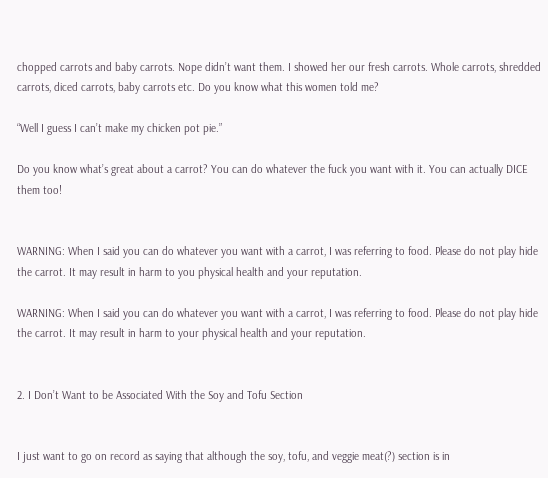chopped carrots and baby carrots. Nope didn’t want them. I showed her our fresh carrots. Whole carrots, shredded carrots, diced carrots, baby carrots etc. Do you know what this women told me?

“Well I guess I can’t make my chicken pot pie.”

Do you know what’s great about a carrot? You can do whatever the fuck you want with it. You can actually DICE them too!


WARNING: When I said you can do whatever you want with a carrot, I was referring to food. Please do not play hide the carrot. It may result in harm to you physical health and your reputation.

WARNING: When I said you can do whatever you want with a carrot, I was referring to food. Please do not play hide the carrot. It may result in harm to your physical health and your reputation.


2. I Don’t Want to be Associated With the Soy and Tofu Section


I just want to go on record as saying that although the soy, tofu, and veggie meat(?) section is in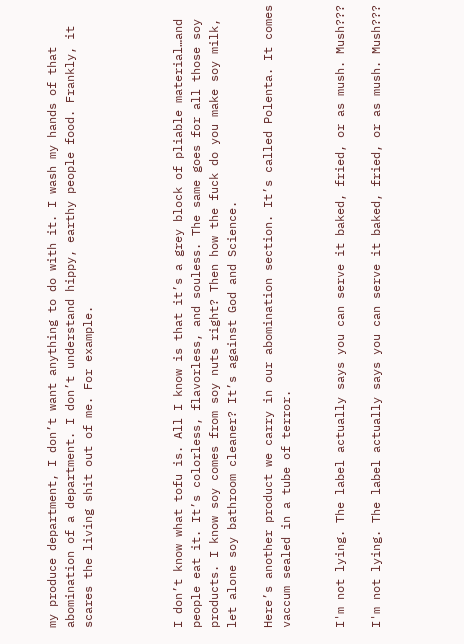my produce department, I don’t want anything to do with it. I wash my hands of that abomination of a department. I don’t understand hippy, earthy people food. Frankly, it scares the living shit out of me. For example.




I don’t know what tofu is. All I know is that it’s a grey block of pliable material…and people eat it. It’s colorless, flavorless, and souless. The same goes for all those soy products. I know soy comes from soy nuts right? Then how the fuck do you make soy milk, let alone soy bathroom cleaner? It’s against God and Science.

Here’s another product we carry in our abomination section. It’s called Polenta. It comes vaccum sealed in a tube of terror.


I'm not lying. The label actually says you can serve it baked, fried, or as mush. Mush???

I'm not lying. The label actually says you can serve it baked, fried, or as mush. Mush???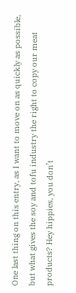One last thing on this entry, as I want to move on as quickly as possible, but what gives the soy and tofu industry the right to copy our meat products? Hey hippies, you don’t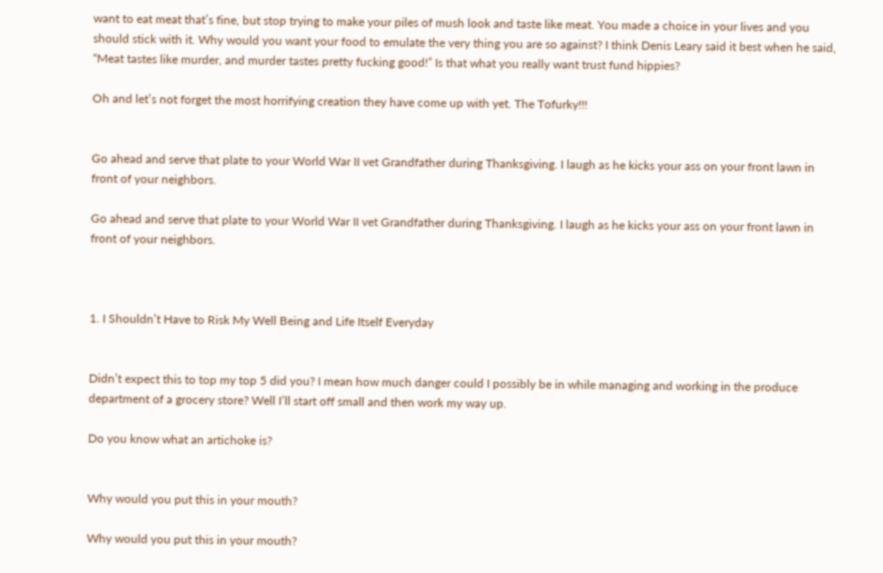want to eat meat that’s fine, but stop trying to make your piles of mush look and taste like meat. You made a choice in your lives and you should stick with it. Why would you want your food to emulate the very thing you are so against? I think Denis Leary said it best when he said, “Meat tastes like murder, and murder tastes pretty fucking good!” Is that what you really want trust fund hippies?

Oh and let’s not forget the most horrifying creation they have come up with yet. The Tofurky!!!


Go ahead and serve that plate to your World War II vet Grandfather during Thanksgiving. I laugh as he kicks your ass on your front lawn in front of your neighbors.

Go ahead and serve that plate to your World War II vet Grandfather during Thanksgiving. I laugh as he kicks your ass on your front lawn in front of your neighbors.



1. I Shouldn’t Have to Risk My Well Being and Life Itself Everyday


Didn’t expect this to top my top 5 did you? I mean how much danger could I possibly be in while managing and working in the produce department of a grocery store? Well I’ll start off small and then work my way up.

Do you know what an artichoke is?


Why would you put this in your mouth?

Why would you put this in your mouth?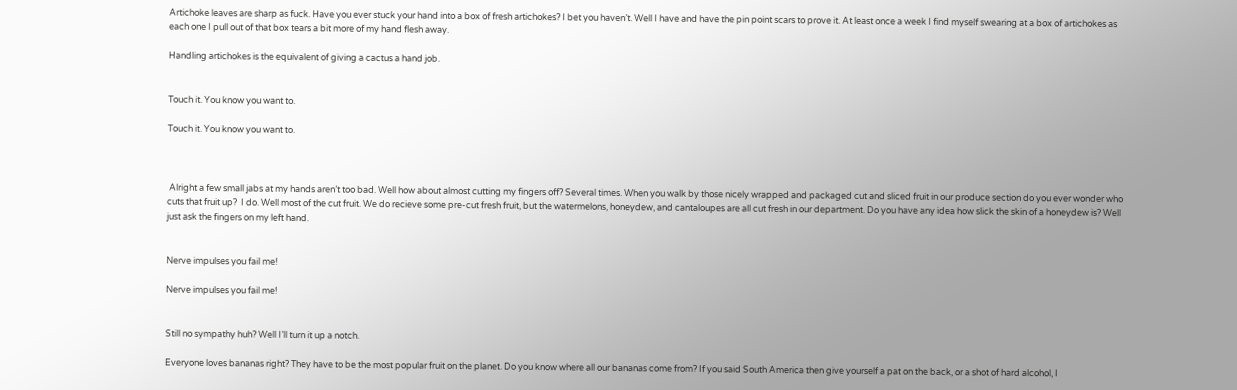Artichoke leaves are sharp as fuck. Have you ever stuck your hand into a box of fresh artichokes? I bet you haven’t. Well I have and have the pin point scars to prove it. At least once a week I find myself swearing at a box of artichokes as each one I pull out of that box tears a bit more of my hand flesh away.

Handling artichokes is the equivalent of giving a cactus a hand job.


Touch it. You know you want to.

Touch it. You know you want to.



 Alright a few small jabs at my hands aren’t too bad. Well how about almost cutting my fingers off? Several times. When you walk by those nicely wrapped and packaged cut and sliced fruit in our produce section do you ever wonder who cuts that fruit up?  I do. Well most of the cut fruit. We do recieve some pre-cut fresh fruit, but the watermelons, honeydew, and cantaloupes are all cut fresh in our department. Do you have any idea how slick the skin of a honeydew is? Well just ask the fingers on my left hand.


Nerve impulses you fail me!

Nerve impulses you fail me!


Still no sympathy huh? Well I’ll turn it up a notch.

Everyone loves bananas right? They have to be the most popular fruit on the planet. Do you know where all our bananas come from? If you said South America then give yourself a pat on the back, or a shot of hard alcohol, I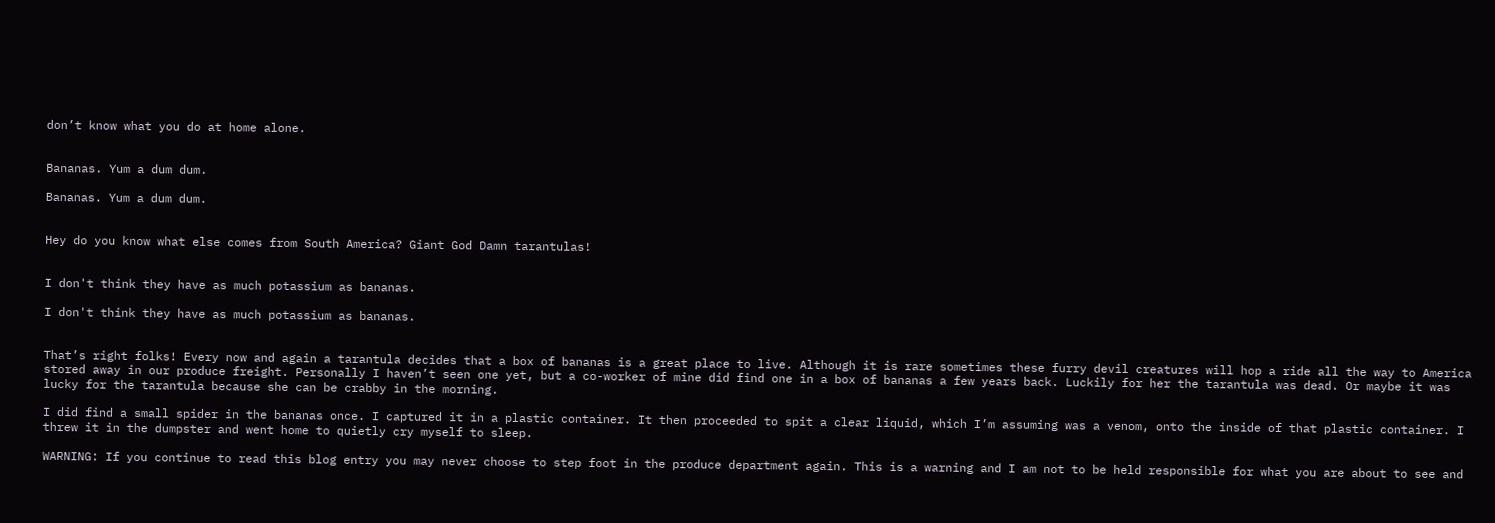don’t know what you do at home alone.


Bananas. Yum a dum dum.

Bananas. Yum a dum dum.


Hey do you know what else comes from South America? Giant God Damn tarantulas!


I don't think they have as much potassium as bananas.

I don't think they have as much potassium as bananas.


That’s right folks! Every now and again a tarantula decides that a box of bananas is a great place to live. Although it is rare sometimes these furry devil creatures will hop a ride all the way to America stored away in our produce freight. Personally I haven’t seen one yet, but a co-worker of mine did find one in a box of bananas a few years back. Luckily for her the tarantula was dead. Or maybe it was lucky for the tarantula because she can be crabby in the morning.

I did find a small spider in the bananas once. I captured it in a plastic container. It then proceeded to spit a clear liquid, which I’m assuming was a venom, onto the inside of that plastic container. I threw it in the dumpster and went home to quietly cry myself to sleep.

WARNING: If you continue to read this blog entry you may never choose to step foot in the produce department again. This is a warning and I am not to be held responsible for what you are about to see and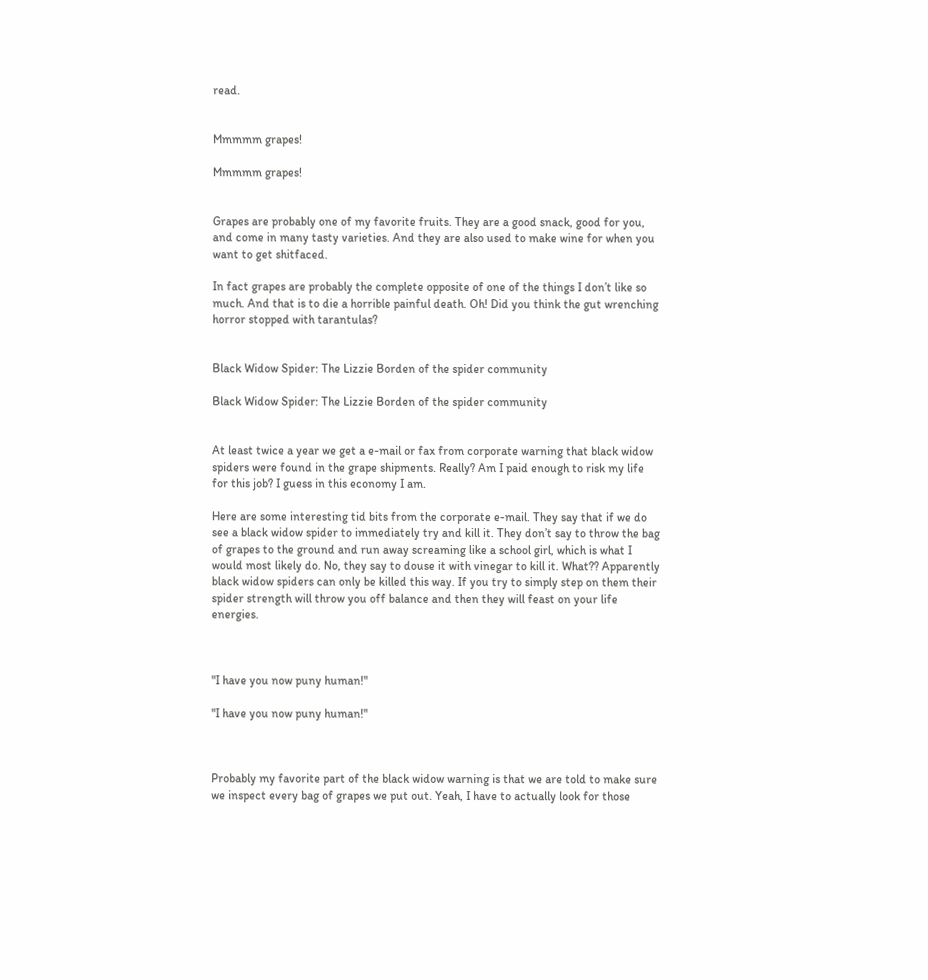read.


Mmmmm grapes!

Mmmmm grapes!


Grapes are probably one of my favorite fruits. They are a good snack, good for you, and come in many tasty varieties. And they are also used to make wine for when you want to get shitfaced.

In fact grapes are probably the complete opposite of one of the things I don’t like so much. And that is to die a horrible painful death. Oh! Did you think the gut wrenching horror stopped with tarantulas?


Black Widow Spider: The Lizzie Borden of the spider community

Black Widow Spider: The Lizzie Borden of the spider community


At least twice a year we get a e-mail or fax from corporate warning that black widow spiders were found in the grape shipments. Really? Am I paid enough to risk my life for this job? I guess in this economy I am.

Here are some interesting tid bits from the corporate e-mail. They say that if we do see a black widow spider to immediately try and kill it. They don’t say to throw the bag of grapes to the ground and run away screaming like a school girl, which is what I would most likely do. No, they say to douse it with vinegar to kill it. What?? Apparently black widow spiders can only be killed this way. If you try to simply step on them their spider strength will throw you off balance and then they will feast on your life energies.



"I have you now puny human!"

"I have you now puny human!"



Probably my favorite part of the black widow warning is that we are told to make sure we inspect every bag of grapes we put out. Yeah, I have to actually look for those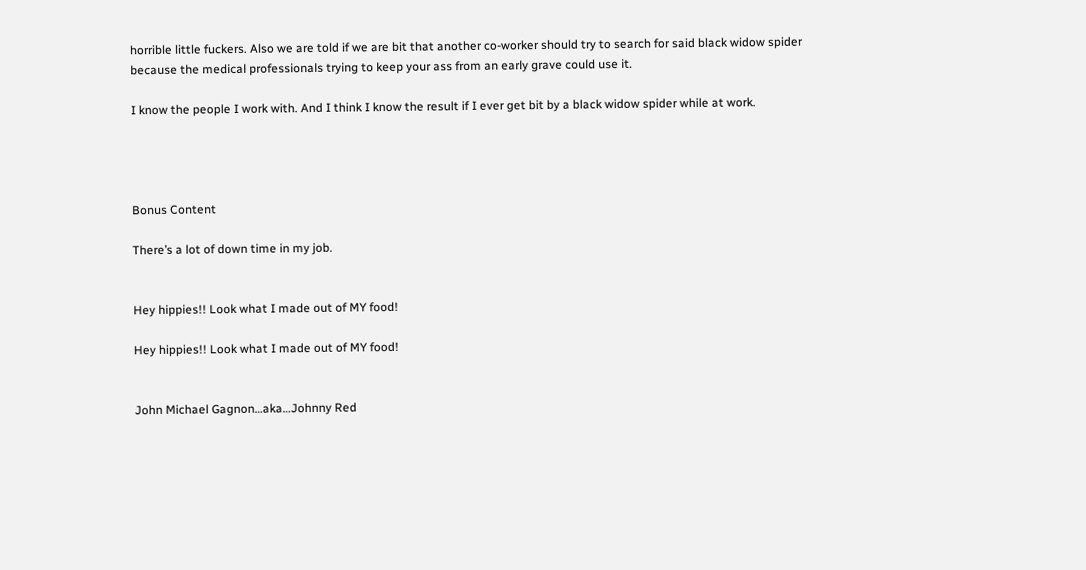horrible little fuckers. Also we are told if we are bit that another co-worker should try to search for said black widow spider because the medical professionals trying to keep your ass from an early grave could use it.

I know the people I work with. And I think I know the result if I ever get bit by a black widow spider while at work.




Bonus Content

There’s a lot of down time in my job.


Hey hippies!! Look what I made out of MY food!

Hey hippies!! Look what I made out of MY food!


John Michael Gagnon…aka…Johnny Red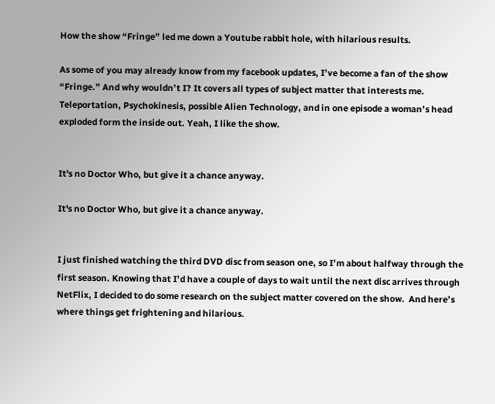How the show “Fringe” led me down a Youtube rabbit hole, with hilarious results.

As some of you may already know from my facebook updates, I’ve become a fan of the show “Fringe.” And why wouldn’t I? It covers all types of subject matter that interests me. Teleportation, Psychokinesis, possible Alien Technology, and in one episode a woman’s head exploded form the inside out. Yeah, I like the show.


It's no Doctor Who, but give it a chance anyway.

It's no Doctor Who, but give it a chance anyway.


I just finished watching the third DVD disc from season one, so I’m about halfway through the first season. Knowing that I’d have a couple of days to wait until the next disc arrives through NetFlix, I decided to do some research on the subject matter covered on the show.  And here’s where things get frightening and hilarious.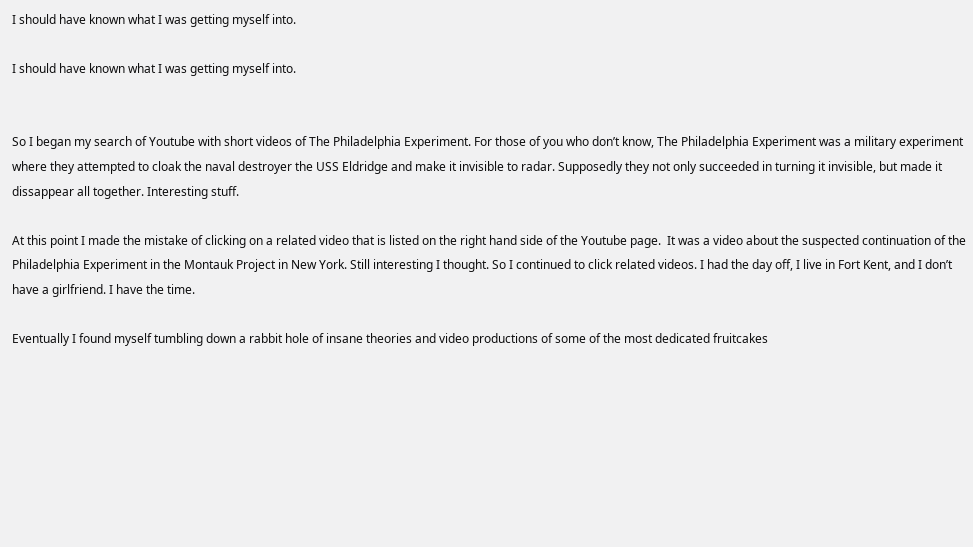I should have known what I was getting myself into.

I should have known what I was getting myself into.


So I began my search of Youtube with short videos of The Philadelphia Experiment. For those of you who don’t know, The Philadelphia Experiment was a military experiment where they attempted to cloak the naval destroyer the USS Eldridge and make it invisible to radar. Supposedly they not only succeeded in turning it invisible, but made it dissappear all together. Interesting stuff.

At this point I made the mistake of clicking on a related video that is listed on the right hand side of the Youtube page.  It was a video about the suspected continuation of the Philadelphia Experiment in the Montauk Project in New York. Still interesting I thought. So I continued to click related videos. I had the day off, I live in Fort Kent, and I don’t have a girlfriend. I have the time.

Eventually I found myself tumbling down a rabbit hole of insane theories and video productions of some of the most dedicated fruitcakes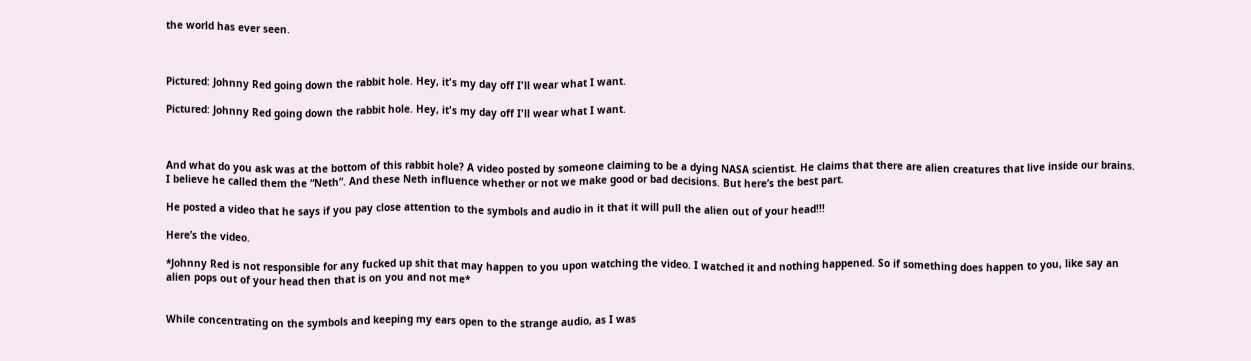the world has ever seen.



Pictured: Johnny Red going down the rabbit hole. Hey, it's my day off I'll wear what I want.

Pictured: Johnny Red going down the rabbit hole. Hey, it's my day off I'll wear what I want.



And what do you ask was at the bottom of this rabbit hole? A video posted by someone claiming to be a dying NASA scientist. He claims that there are alien creatures that live inside our brains. I believe he called them the “Neth”. And these Neth influence whether or not we make good or bad decisions. But here’s the best part.

He posted a video that he says if you pay close attention to the symbols and audio in it that it will pull the alien out of your head!!!

Here’s the video.

*Johnny Red is not responsible for any fucked up shit that may happen to you upon watching the video. I watched it and nothing happened. So if something does happen to you, like say an alien pops out of your head then that is on you and not me*


While concentrating on the symbols and keeping my ears open to the strange audio, as I was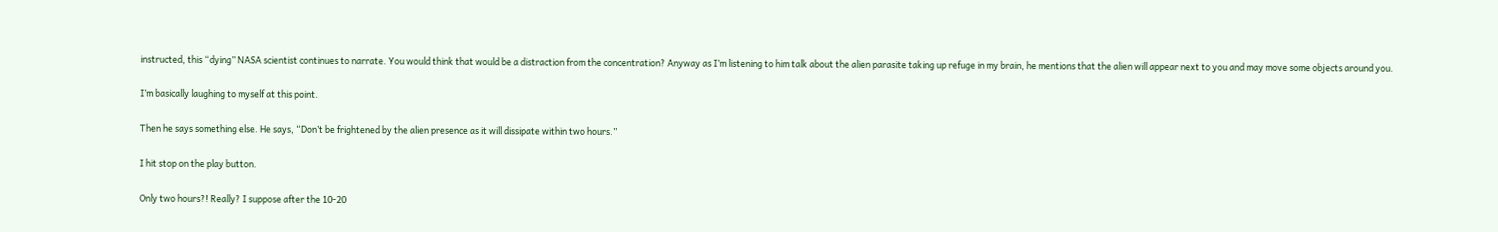instructed, this “dying” NASA scientist continues to narrate. You would think that would be a distraction from the concentration? Anyway as I’m listening to him talk about the alien parasite taking up refuge in my brain, he mentions that the alien will appear next to you and may move some objects around you.

I’m basically laughing to myself at this point.

Then he says something else. He says, “Don’t be frightened by the alien presence as it will dissipate within two hours.”

I hit stop on the play button.

Only two hours?! Really? I suppose after the 10-20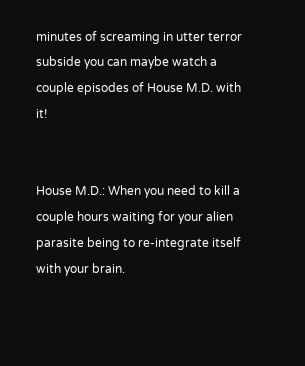minutes of screaming in utter terror subside you can maybe watch a couple episodes of House M.D. with it!


House M.D.: When you need to kill a couple hours waiting for your alien parasite being to re-integrate itself with your brain.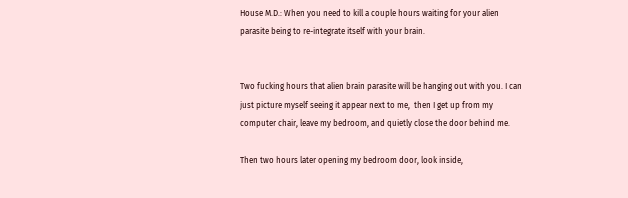House M.D.: When you need to kill a couple hours waiting for your alien parasite being to re-integrate itself with your brain.


Two fucking hours that alien brain parasite will be hanging out with you. I can just picture myself seeing it appear next to me,  then I get up from my computer chair, leave my bedroom, and quietly close the door behind me.

Then two hours later opening my bedroom door, look inside,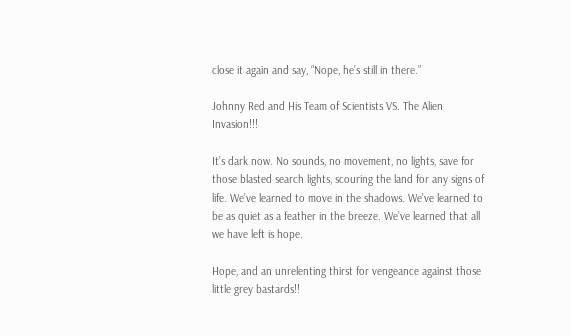close it again and say, “Nope, he’s still in there.”

Johnny Red and His Team of Scientists VS. The Alien Invasion!!!

It’s dark now. No sounds, no movement, no lights, save for those blasted search lights, scouring the land for any signs of life. We’ve learned to move in the shadows. We’ve learned to be as quiet as a feather in the breeze. We’ve learned that all we have left is hope.

Hope, and an unrelenting thirst for vengeance against those little grey bastards!!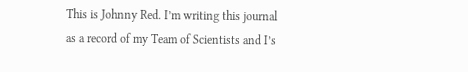This is Johnny Red. I’m writing this journal as a record of my Team of Scientists and I’s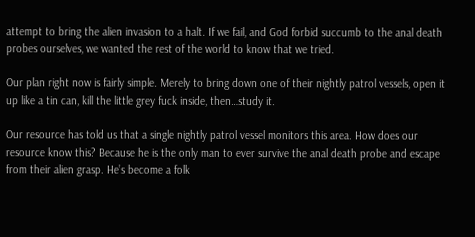attempt to bring the alien invasion to a halt. If we fail, and God forbid succumb to the anal death probes ourselves, we wanted the rest of the world to know that we tried.

Our plan right now is fairly simple. Merely to bring down one of their nightly patrol vessels, open it up like a tin can, kill the little grey fuck inside, then…study it.

Our resource has told us that a single nightly patrol vessel monitors this area. How does our resource know this? Because he is the only man to ever survive the anal death probe and escape from their alien grasp. He’s become a folk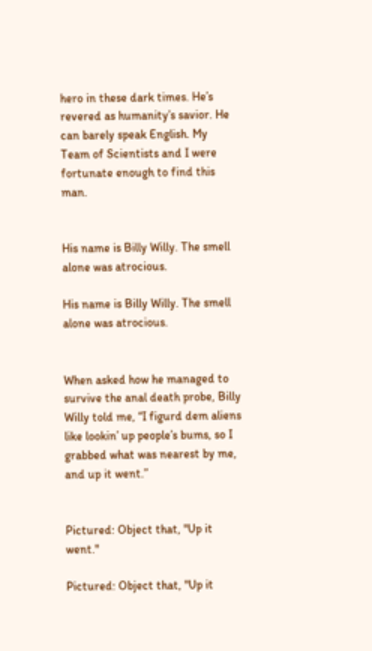hero in these dark times. He’s revered as humanity’s savior. He can barely speak English. My Team of Scientists and I were fortunate enough to find this man.


His name is Billy Willy. The smell alone was atrocious.

His name is Billy Willy. The smell alone was atrocious.


When asked how he managed to survive the anal death probe, Billy Willy told me, “I figurd dem aliens like lookin’ up people’s bums, so I grabbed what was nearest by me, and up it went.”


Pictured: Object that, "Up it went."

Pictured: Object that, "Up it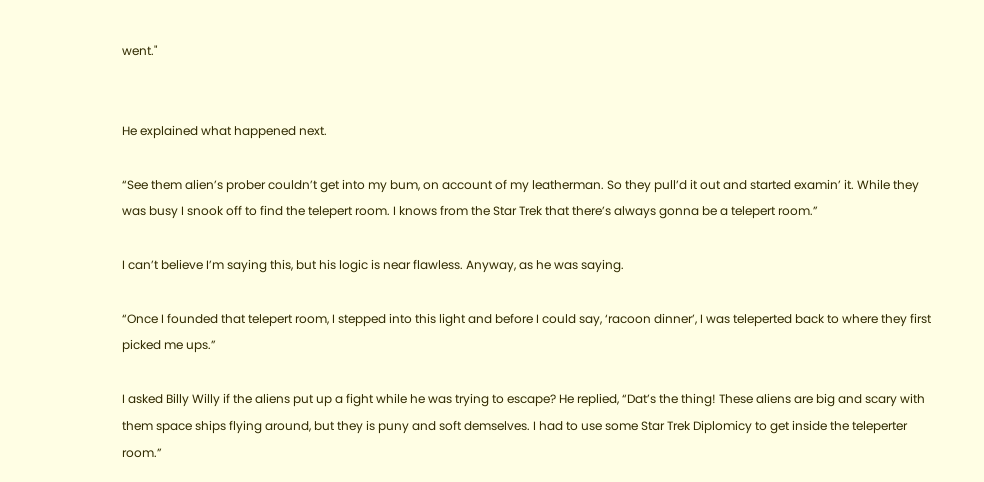went."


He explained what happened next.

“See them alien’s prober couldn’t get into my bum, on account of my leatherman. So they pull’d it out and started examin’ it. While they was busy I snook off to find the telepert room. I knows from the Star Trek that there’s always gonna be a telepert room.”

I can’t believe I’m saying this, but his logic is near flawless. Anyway, as he was saying.

“Once I founded that telepert room, I stepped into this light and before I could say, ‘racoon dinner’, I was teleperted back to where they first picked me ups.”

I asked Billy Willy if the aliens put up a fight while he was trying to escape? He replied, “Dat’s the thing! These aliens are big and scary with them space ships flying around, but they is puny and soft demselves. I had to use some Star Trek Diplomicy to get inside the teleperter room.”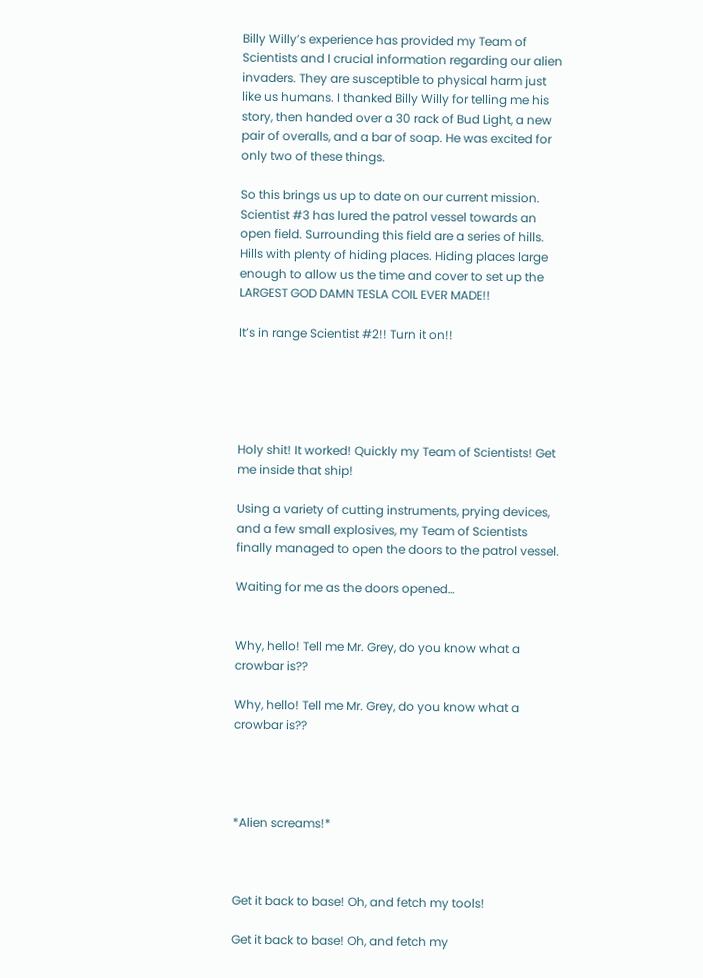Billy Willy’s experience has provided my Team of Scientists and I crucial information regarding our alien invaders. They are susceptible to physical harm just like us humans. I thanked Billy Willy for telling me his story, then handed over a 30 rack of Bud Light, a new pair of overalls, and a bar of soap. He was excited for only two of these things.

So this brings us up to date on our current mission. Scientist #3 has lured the patrol vessel towards an open field. Surrounding this field are a series of hills. Hills with plenty of hiding places. Hiding places large enough to allow us the time and cover to set up the LARGEST GOD DAMN TESLA COIL EVER MADE!!

It’s in range Scientist #2!! Turn it on!!





Holy shit! It worked! Quickly my Team of Scientists! Get me inside that ship!

Using a variety of cutting instruments, prying devices, and a few small explosives, my Team of Scientists finally managed to open the doors to the patrol vessel.

Waiting for me as the doors opened…


Why, hello! Tell me Mr. Grey, do you know what a crowbar is??

Why, hello! Tell me Mr. Grey, do you know what a crowbar is??




*Alien screams!*



Get it back to base! Oh, and fetch my tools!

Get it back to base! Oh, and fetch my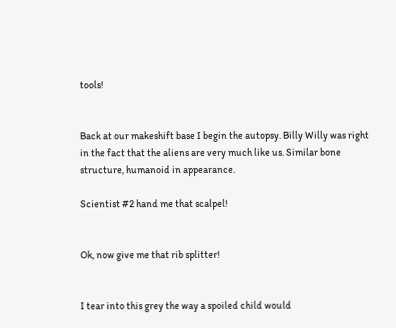tools!


Back at our makeshift base I begin the autopsy. Billy Willy was right in the fact that the aliens are very much like us. Similar bone structure, humanoid in appearance.

Scientist #2 hand me that scalpel!


Ok, now give me that rib splitter!


I tear into this grey the way a spoiled child would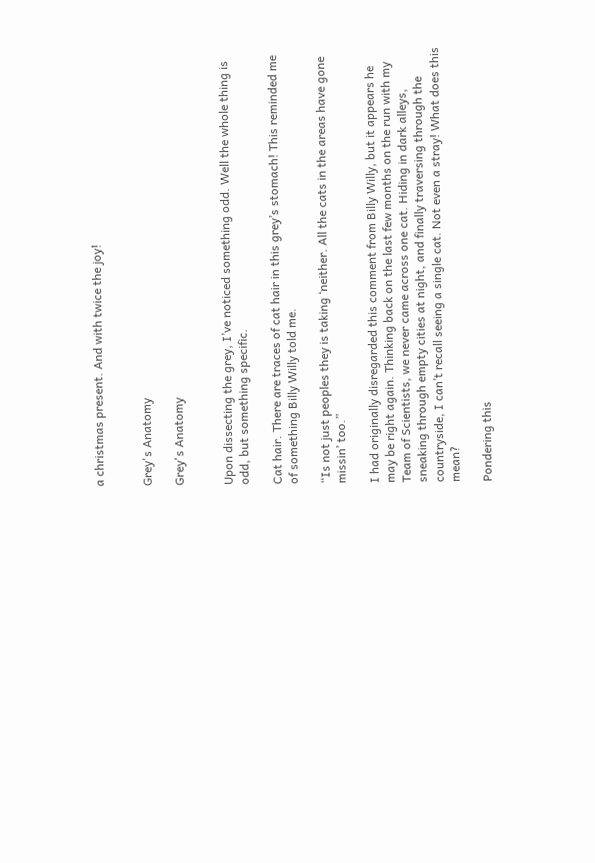a christmas present. And with twice the joy!


Grey's Anatomy

Grey's Anatomy


Upon dissecting the grey, I’ve noticed something odd. Well the whole thing is odd, but something specific.

Cat hair. There are traces of cat hair in this grey’s stomach! This reminded me of something Billy Willy told me.

“Is not just peoples they is taking ‘neither. All the cats in the areas have gone missin’ too.”

I had originally disregarded this comment from Billy Willy, but it appears he may be right again. Thinking back on the last few months on the run with my Team of Scientists, we never came across one cat. Hiding in dark alleys, sneaking through empty cities at night, and finally traversing through the countryside, I can’t recall seeing a single cat. Not even a stray! What does this mean?

Pondering this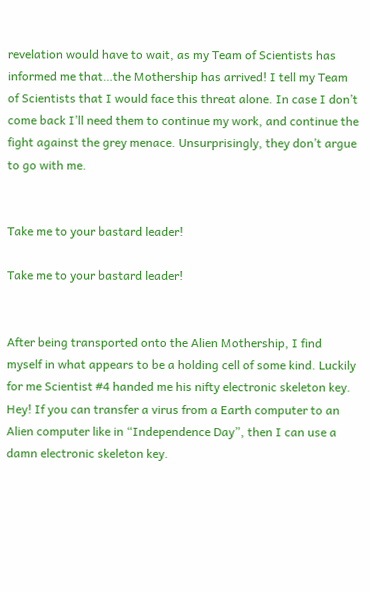revelation would have to wait, as my Team of Scientists has informed me that…the Mothership has arrived! I tell my Team of Scientists that I would face this threat alone. In case I don’t come back I’ll need them to continue my work, and continue the fight against the grey menace. Unsurprisingly, they don’t argue to go with me.


Take me to your bastard leader!

Take me to your bastard leader!


After being transported onto the Alien Mothership, I find myself in what appears to be a holding cell of some kind. Luckily for me Scientist #4 handed me his nifty electronic skeleton key. Hey! If you can transfer a virus from a Earth computer to an Alien computer like in “Independence Day”, then I can use a damn electronic skeleton key.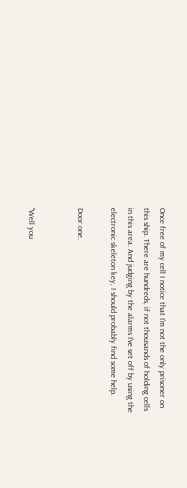Once free of my cell I notice that I’m not the only prisoner on this ship. There are hundreds, if not thousands of holding cells in this area. And judging by the alarms I’ve set off by using the electronic skeleton key, I should probably find some help.

Door one.


"Well you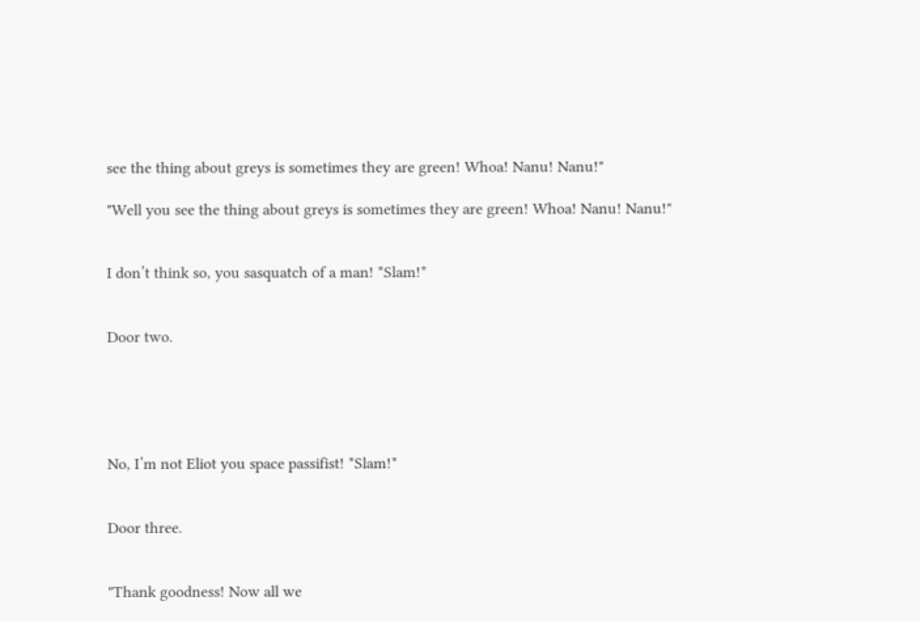see the thing about greys is sometimes they are green! Whoa! Nanu! Nanu!"

"Well you see the thing about greys is sometimes they are green! Whoa! Nanu! Nanu!"


I don’t think so, you sasquatch of a man! *Slam!*


Door two.





No, I’m not Eliot you space passifist! *Slam!*


Door three.


"Thank goodness! Now all we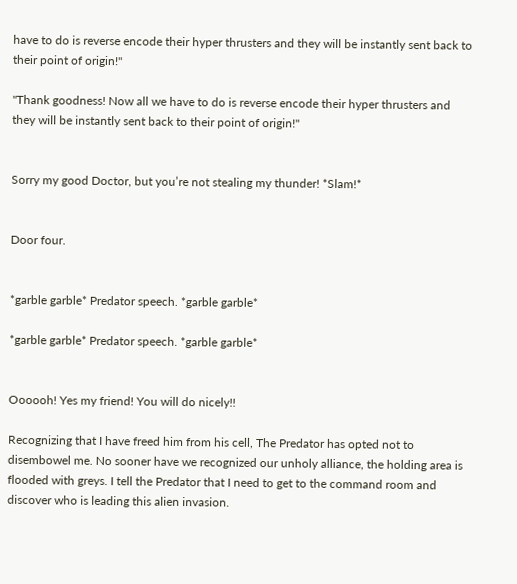have to do is reverse encode their hyper thrusters and they will be instantly sent back to their point of origin!"

"Thank goodness! Now all we have to do is reverse encode their hyper thrusters and they will be instantly sent back to their point of origin!"


Sorry my good Doctor, but you’re not stealing my thunder! *Slam!*


Door four.


*garble garble* Predator speech. *garble garble*

*garble garble* Predator speech. *garble garble*


Oooooh! Yes my friend! You will do nicely!!

Recognizing that I have freed him from his cell, The Predator has opted not to disembowel me. No sooner have we recognized our unholy alliance, the holding area is flooded with greys. I tell the Predator that I need to get to the command room and discover who is leading this alien invasion.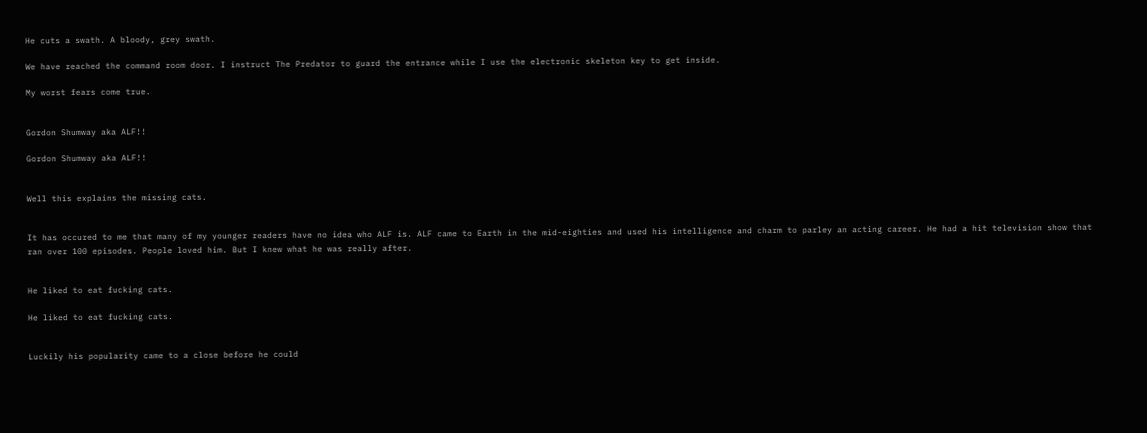He cuts a swath. A bloody, grey swath.

We have reached the command room door. I instruct The Predator to guard the entrance while I use the electronic skeleton key to get inside.

My worst fears come true.


Gordon Shumway aka ALF!!

Gordon Shumway aka ALF!!


Well this explains the missing cats.


It has occured to me that many of my younger readers have no idea who ALF is. ALF came to Earth in the mid-eighties and used his intelligence and charm to parley an acting career. He had a hit television show that ran over 100 episodes. People loved him. But I knew what he was really after.


He liked to eat fucking cats.

He liked to eat fucking cats.


Luckily his popularity came to a close before he could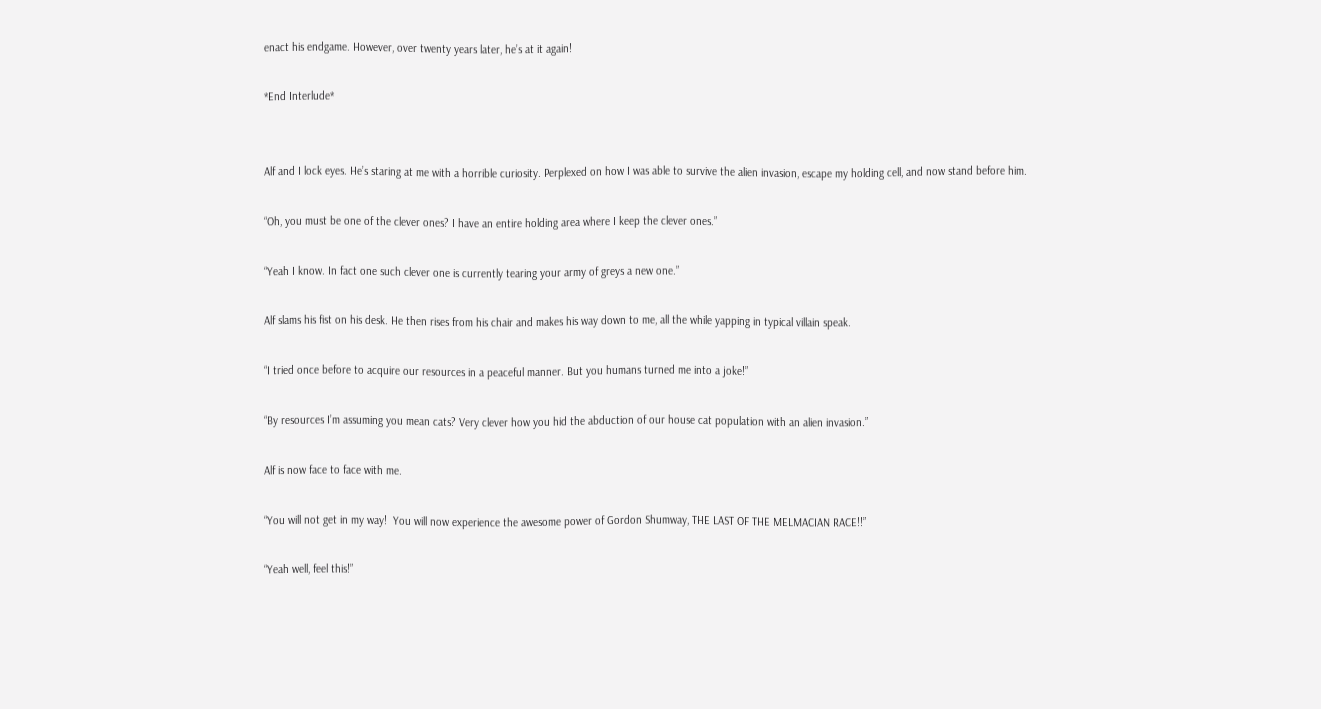enact his endgame. However, over twenty years later, he’s at it again!

*End Interlude*


Alf and I lock eyes. He’s staring at me with a horrible curiosity. Perplexed on how I was able to survive the alien invasion, escape my holding cell, and now stand before him.

“Oh, you must be one of the clever ones? I have an entire holding area where I keep the clever ones.”

“Yeah I know. In fact one such clever one is currently tearing your army of greys a new one.”

Alf slams his fist on his desk. He then rises from his chair and makes his way down to me, all the while yapping in typical villain speak.

“I tried once before to acquire our resources in a peaceful manner. But you humans turned me into a joke!”

“By resources I’m assuming you mean cats? Very clever how you hid the abduction of our house cat population with an alien invasion.”

Alf is now face to face with me.

“You will not get in my way!  You will now experience the awesome power of Gordon Shumway, THE LAST OF THE MELMACIAN RACE!!”

“Yeah well, feel this!”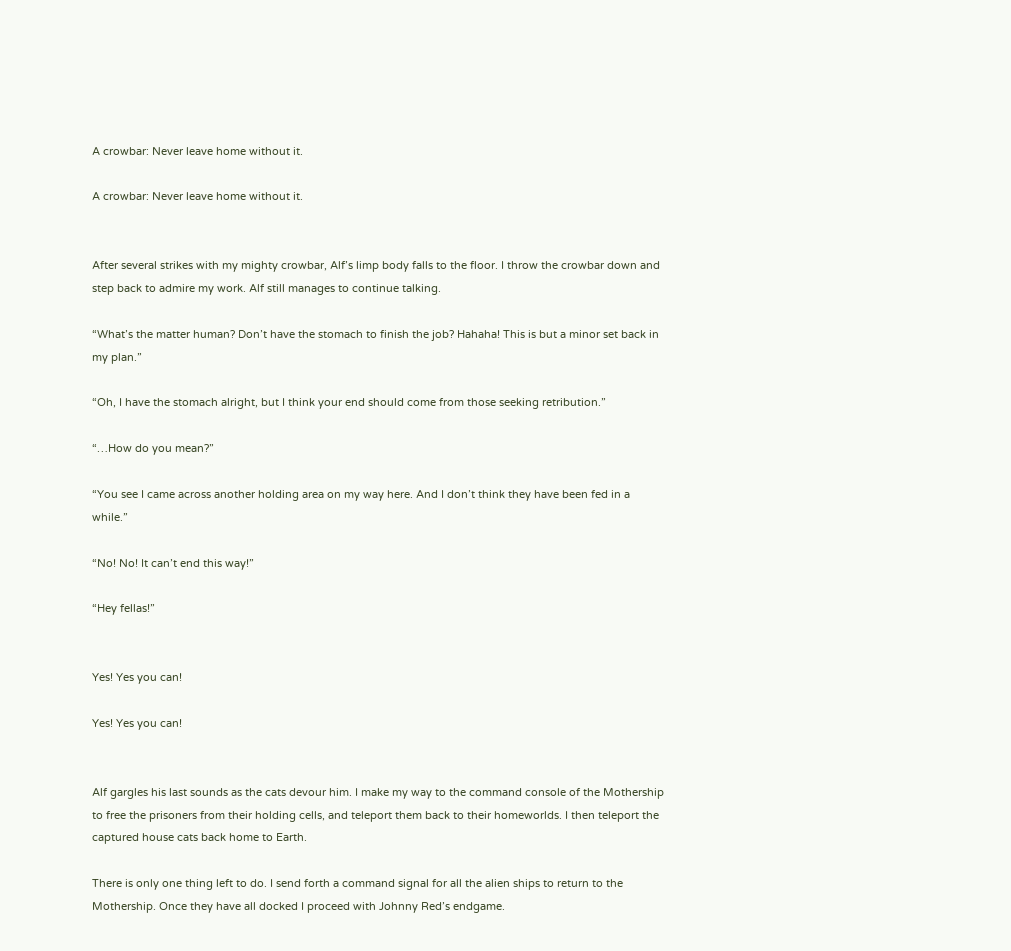A crowbar: Never leave home without it.

A crowbar: Never leave home without it.


After several strikes with my mighty crowbar, Alf’s limp body falls to the floor. I throw the crowbar down and step back to admire my work. Alf still manages to continue talking.

“What’s the matter human? Don’t have the stomach to finish the job? Hahaha! This is but a minor set back in my plan.”

“Oh, I have the stomach alright, but I think your end should come from those seeking retribution.”

“…How do you mean?”

“You see I came across another holding area on my way here. And I don’t think they have been fed in a while.”

“No! No! It can’t end this way!”

“Hey fellas!”


Yes! Yes you can!

Yes! Yes you can!


Alf gargles his last sounds as the cats devour him. I make my way to the command console of the Mothership to free the prisoners from their holding cells, and teleport them back to their homeworlds. I then teleport the captured house cats back home to Earth.

There is only one thing left to do. I send forth a command signal for all the alien ships to return to the Mothership. Once they have all docked I proceed with Johnny Red’s endgame.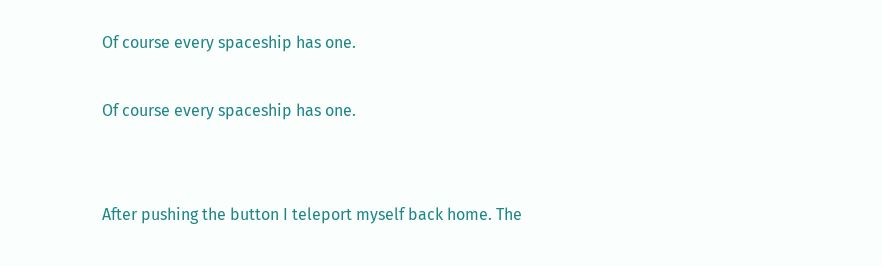Of course every spaceship has one.

Of course every spaceship has one.


After pushing the button I teleport myself back home. The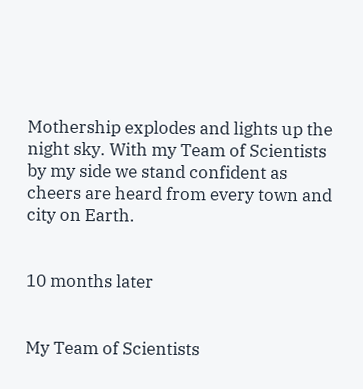Mothership explodes and lights up the night sky. With my Team of Scientists by my side we stand confident as cheers are heard from every town and city on Earth.


10 months later


My Team of Scientists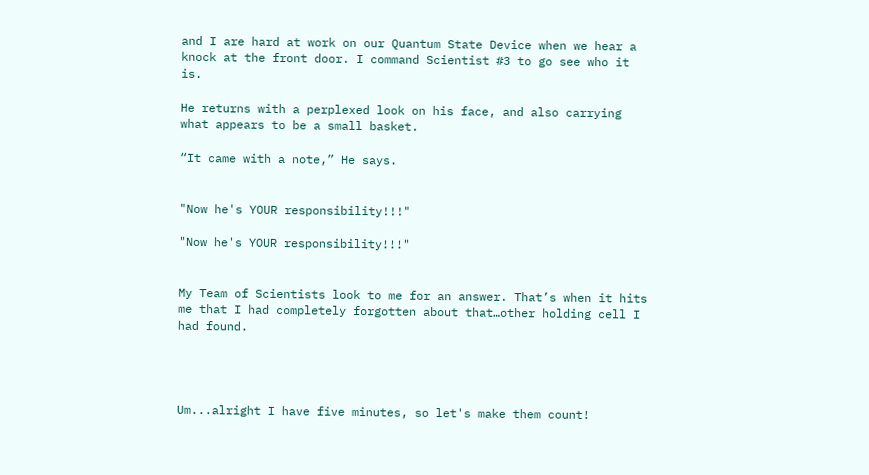and I are hard at work on our Quantum State Device when we hear a knock at the front door. I command Scientist #3 to go see who it is.

He returns with a perplexed look on his face, and also carrying what appears to be a small basket.

“It came with a note,” He says.


"Now he's YOUR responsibility!!!"

"Now he's YOUR responsibility!!!"


My Team of Scientists look to me for an answer. That’s when it hits me that I had completely forgotten about that…other holding cell I had found.




Um...alright I have five minutes, so let's make them count!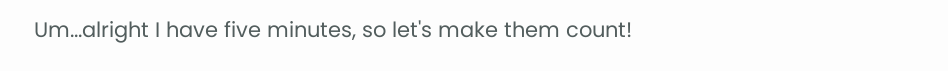Um...alright I have five minutes, so let's make them count!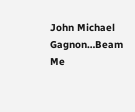John Michael Gagnon…Beam Me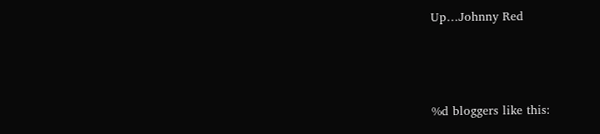Up…Johnny Red



%d bloggers like this: